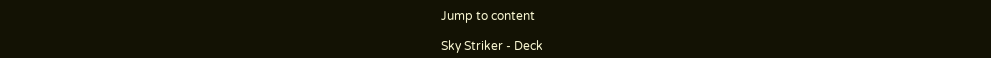Jump to content

Sky Striker - Deck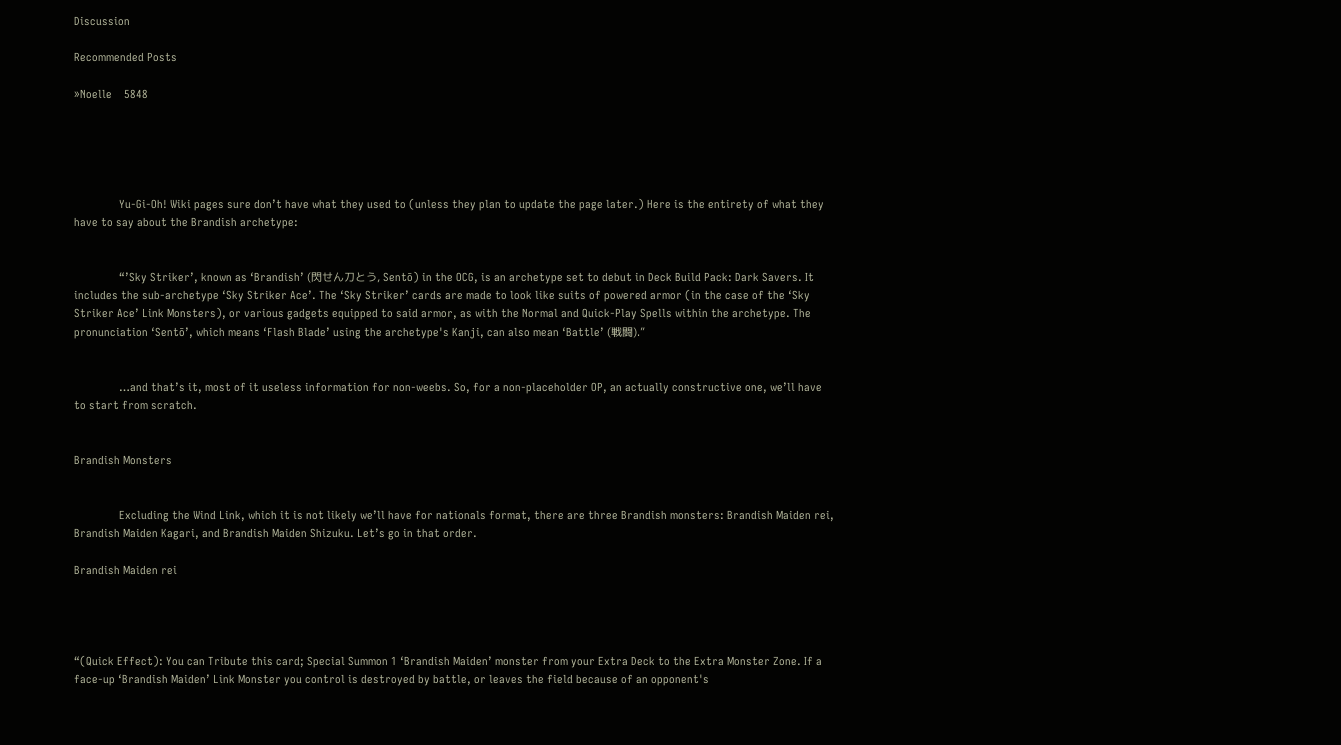Discussion

Recommended Posts

»Noelle    5848





               Yu-Gi-Oh! Wiki pages sure don’t have what they used to (unless they plan to update the page later.) Here is the entirety of what they have to say about the Brandish archetype:


               “’Sky Striker’, known as ‘Brandish’ (閃せん刀とう, Sentō) in the OCG, is an archetype set to debut in Deck Build Pack: Dark Savers. It includes the sub-archetype ‘Sky Striker Ace’. The ‘Sky Striker’ cards are made to look like suits of powered armor (in the case of the ‘Sky Striker Ace’ Link Monsters), or various gadgets equipped to said armor, as with the Normal and Quick-Play Spells within the archetype. The pronunciation ‘Sentō’, which means ‘Flash Blade’ using the archetype's Kanji, can also mean ‘Battle’ (戦闘).”


               …and that’s it, most of it useless information for non-weebs. So, for a non-placeholder OP, an actually constructive one, we’ll have to start from scratch.


Brandish Monsters


               Excluding the Wind Link, which it is not likely we’ll have for nationals format, there are three Brandish monsters: Brandish Maiden rei, Brandish Maiden Kagari, and Brandish Maiden Shizuku. Let’s go in that order.

Brandish Maiden rei




“(Quick Effect): You can Tribute this card; Special Summon 1 ‘Brandish Maiden’ monster from your Extra Deck to the Extra Monster Zone. If a face-up ‘Brandish Maiden’ Link Monster you control is destroyed by battle, or leaves the field because of an opponent's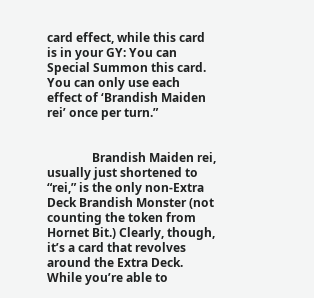card effect, while this card is in your GY: You can Special Summon this card. You can only use each effect of ‘Brandish Maiden rei’ once per turn.”


               Brandish Maiden rei, usually just shortened to “rei,” is the only non-Extra Deck Brandish Monster (not counting the token from Hornet Bit.) Clearly, though, it’s a card that revolves around the Extra Deck. While you’re able to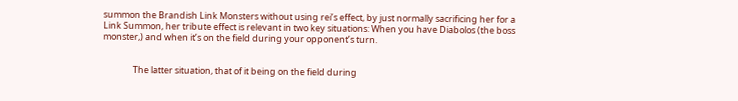summon the Brandish Link Monsters without using rei’s effect, by just normally sacrificing her for a Link Summon, her tribute effect is relevant in two key situations: When you have Diabolos (the boss monster,) and when it’s on the field during your opponent’s turn.


               The latter situation, that of it being on the field during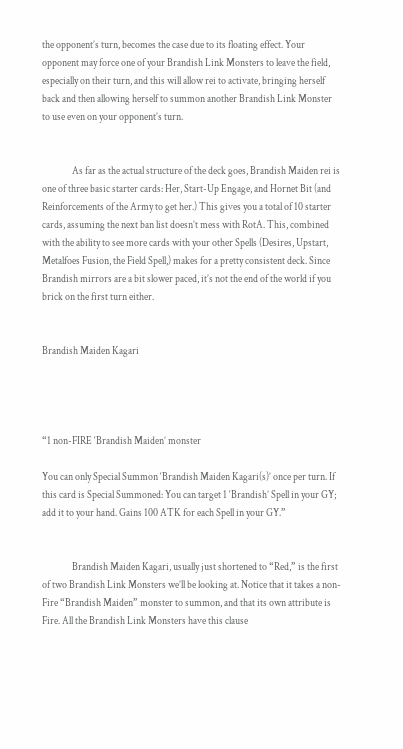the opponent’s turn, becomes the case due to its floating effect. Your opponent may force one of your Brandish Link Monsters to leave the field, especially on their turn, and this will allow rei to activate, bringing herself back and then allowing herself to summon another Brandish Link Monster to use even on your opponent’s turn.


               As far as the actual structure of the deck goes, Brandish Maiden rei is one of three basic starter cards: Her, Start-Up Engage, and Hornet Bit (and Reinforcements of the Army to get her.) This gives you a total of 10 starter cards, assuming the next ban list doesn’t mess with RotA. This, combined with the ability to see more cards with your other Spells (Desires, Upstart, Metalfoes Fusion, the Field Spell,) makes for a pretty consistent deck. Since Brandish mirrors are a bit slower paced, it’s not the end of the world if you brick on the first turn either.


Brandish Maiden Kagari




“1 non-FIRE ‘Brandish Maiden’ monster

You can only Special Summon ‘Brandish Maiden Kagari(s)’ once per turn. If this card is Special Summoned: You can target 1 ‘Brandish’ Spell in your GY; add it to your hand. Gains 100 ATK for each Spell in your GY.”


               Brandish Maiden Kagari, usually just shortened to “Red,” is the first of two Brandish Link Monsters we’ll be looking at. Notice that it takes a non-Fire “Brandish Maiden” monster to summon, and that its own attribute is Fire. All the Brandish Link Monsters have this clause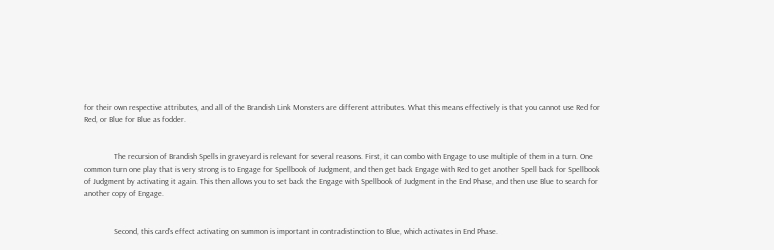for their own respective attributes, and all of the Brandish Link Monsters are different attributes. What this means effectively is that you cannot use Red for Red, or Blue for Blue as fodder.


               The recursion of Brandish Spells in graveyard is relevant for several reasons. First, it can combo with Engage to use multiple of them in a turn. One common turn one play that is very strong is to Engage for Spellbook of Judgment, and then get back Engage with Red to get another Spell back for Spellbook of Judgment by activating it again. This then allows you to set back the Engage with Spellbook of Judgment in the End Phase, and then use Blue to search for another copy of Engage.


               Second, this card’s effect activating on summon is important in contradistinction to Blue, which activates in End Phase.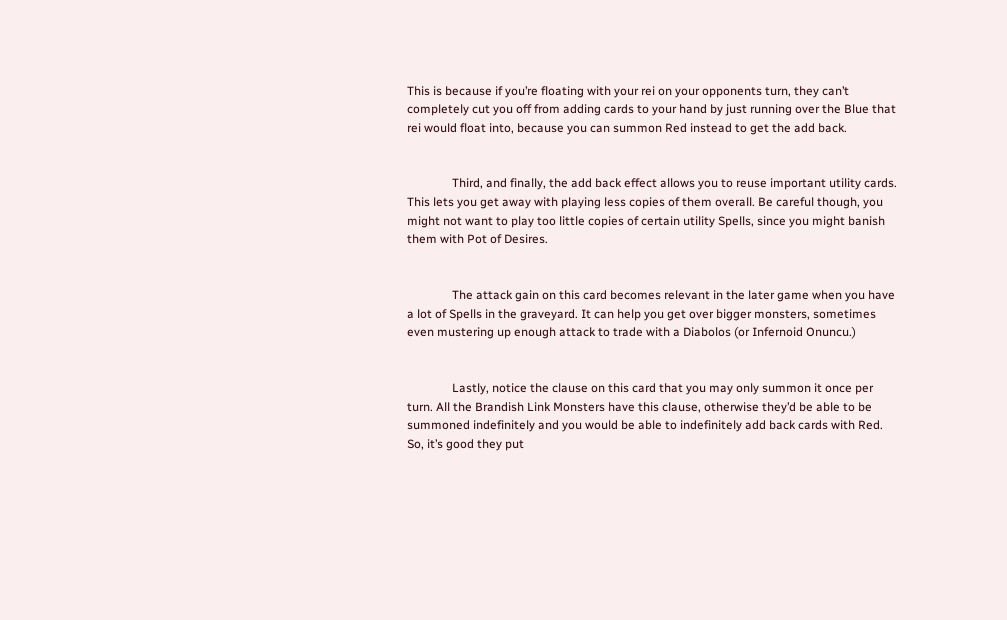This is because if you’re floating with your rei on your opponents turn, they can’t completely cut you off from adding cards to your hand by just running over the Blue that rei would float into, because you can summon Red instead to get the add back.


               Third, and finally, the add back effect allows you to reuse important utility cards. This lets you get away with playing less copies of them overall. Be careful though, you might not want to play too little copies of certain utility Spells, since you might banish them with Pot of Desires.


               The attack gain on this card becomes relevant in the later game when you have a lot of Spells in the graveyard. It can help you get over bigger monsters, sometimes even mustering up enough attack to trade with a Diabolos (or Infernoid Onuncu.)


               Lastly, notice the clause on this card that you may only summon it once per turn. All the Brandish Link Monsters have this clause, otherwise they’d be able to be summoned indefinitely and you would be able to indefinitely add back cards with Red. So, it’s good they put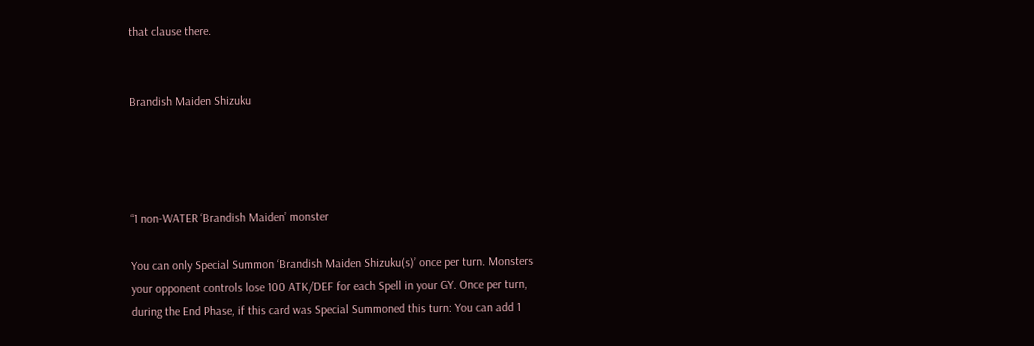that clause there.


Brandish Maiden Shizuku




“1 non-WATER ‘Brandish Maiden’ monster

You can only Special Summon ‘Brandish Maiden Shizuku(s)’ once per turn. Monsters your opponent controls lose 100 ATK/DEF for each Spell in your GY. Once per turn, during the End Phase, if this card was Special Summoned this turn: You can add 1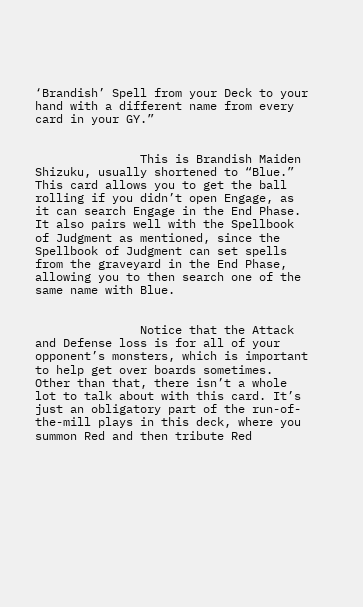‘Brandish’ Spell from your Deck to your hand with a different name from every card in your GY.”


               This is Brandish Maiden Shizuku, usually shortened to “Blue.” This card allows you to get the ball rolling if you didn’t open Engage, as it can search Engage in the End Phase. It also pairs well with the Spellbook of Judgment as mentioned, since the Spellbook of Judgment can set spells from the graveyard in the End Phase, allowing you to then search one of the same name with Blue.


               Notice that the Attack and Defense loss is for all of your opponent’s monsters, which is important to help get over boards sometimes. Other than that, there isn’t a whole lot to talk about with this card. It’s just an obligatory part of the run-of-the-mill plays in this deck, where you summon Red and then tribute Red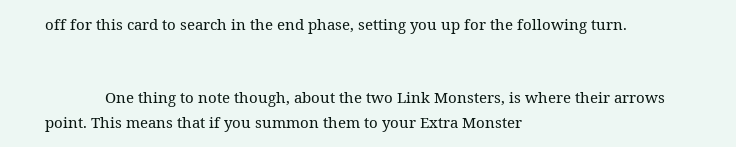off for this card to search in the end phase, setting you up for the following turn.


               One thing to note though, about the two Link Monsters, is where their arrows point. This means that if you summon them to your Extra Monster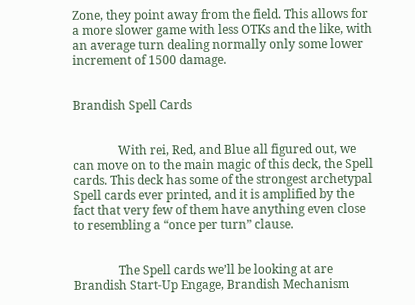Zone, they point away from the field. This allows for a more slower game with less OTKs and the like, with an average turn dealing normally only some lower increment of 1500 damage.


Brandish Spell Cards


               With rei, Red, and Blue all figured out, we can move on to the main magic of this deck, the Spell cards. This deck has some of the strongest archetypal Spell cards ever printed, and it is amplified by the fact that very few of them have anything even close to resembling a “once per turn” clause.


               The Spell cards we’ll be looking at are Brandish Start-Up Engage, Brandish Mechanism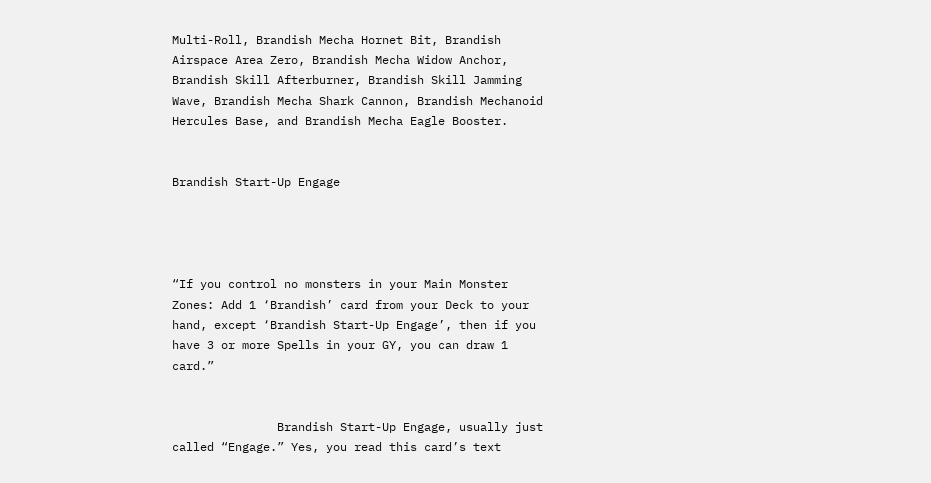Multi-Roll, Brandish Mecha Hornet Bit, Brandish Airspace Area Zero, Brandish Mecha Widow Anchor, Brandish Skill Afterburner, Brandish Skill Jamming Wave, Brandish Mecha Shark Cannon, Brandish Mechanoid Hercules Base, and Brandish Mecha Eagle Booster.


Brandish Start-Up Engage




“If you control no monsters in your Main Monster Zones: Add 1 ‘Brandish’ card from your Deck to your hand, except ‘Brandish Start-Up Engage’, then if you have 3 or more Spells in your GY, you can draw 1 card.”


               Brandish Start-Up Engage, usually just called “Engage.” Yes, you read this card’s text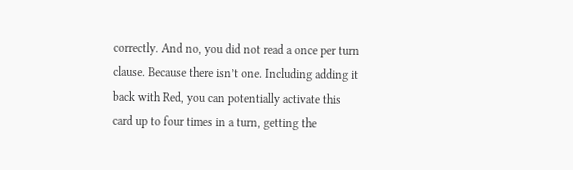correctly. And no, you did not read a once per turn clause. Because there isn’t one. Including adding it back with Red, you can potentially activate this card up to four times in a turn, getting the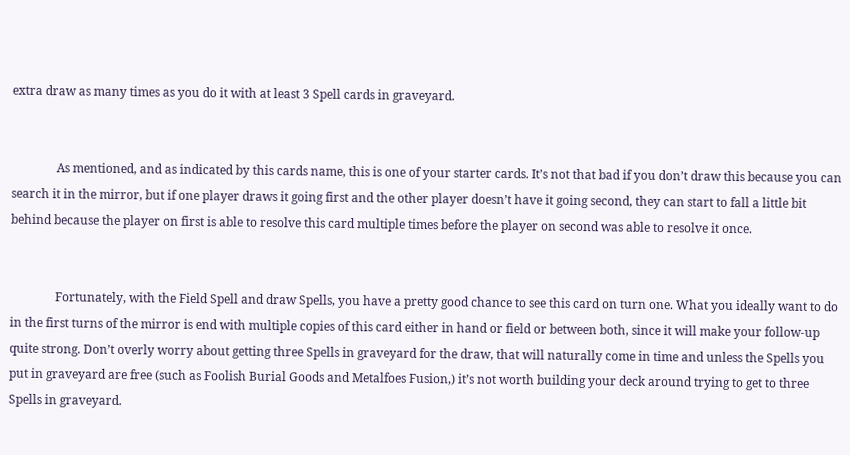extra draw as many times as you do it with at least 3 Spell cards in graveyard.


               As mentioned, and as indicated by this cards name, this is one of your starter cards. It’s not that bad if you don’t draw this because you can search it in the mirror, but if one player draws it going first and the other player doesn’t have it going second, they can start to fall a little bit behind because the player on first is able to resolve this card multiple times before the player on second was able to resolve it once.


               Fortunately, with the Field Spell and draw Spells, you have a pretty good chance to see this card on turn one. What you ideally want to do in the first turns of the mirror is end with multiple copies of this card either in hand or field or between both, since it will make your follow-up quite strong. Don’t overly worry about getting three Spells in graveyard for the draw, that will naturally come in time and unless the Spells you put in graveyard are free (such as Foolish Burial Goods and Metalfoes Fusion,) it’s not worth building your deck around trying to get to three Spells in graveyard.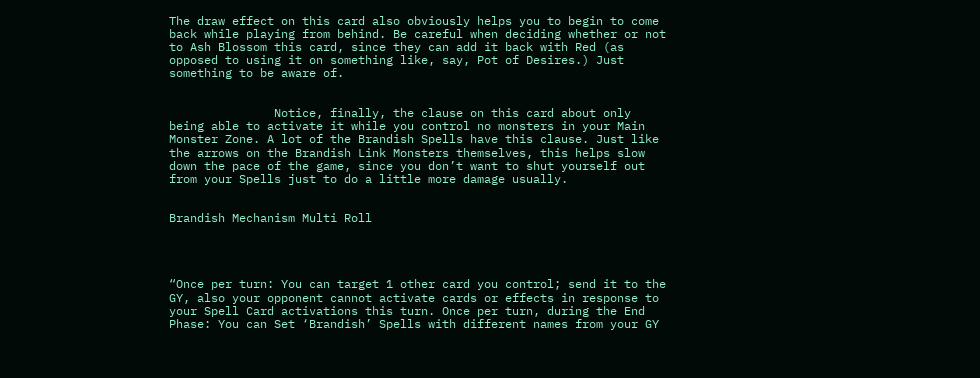The draw effect on this card also obviously helps you to begin to come back while playing from behind. Be careful when deciding whether or not to Ash Blossom this card, since they can add it back with Red (as opposed to using it on something like, say, Pot of Desires.) Just something to be aware of.


               Notice, finally, the clause on this card about only being able to activate it while you control no monsters in your Main Monster Zone. A lot of the Brandish Spells have this clause. Just like the arrows on the Brandish Link Monsters themselves, this helps slow down the pace of the game, since you don’t want to shut yourself out from your Spells just to do a little more damage usually.


Brandish Mechanism Multi Roll




“Once per turn: You can target 1 other card you control; send it to the GY, also your opponent cannot activate cards or effects in response to your Spell Card activations this turn. Once per turn, during the End Phase: You can Set ‘Brandish’ Spells with different names from your GY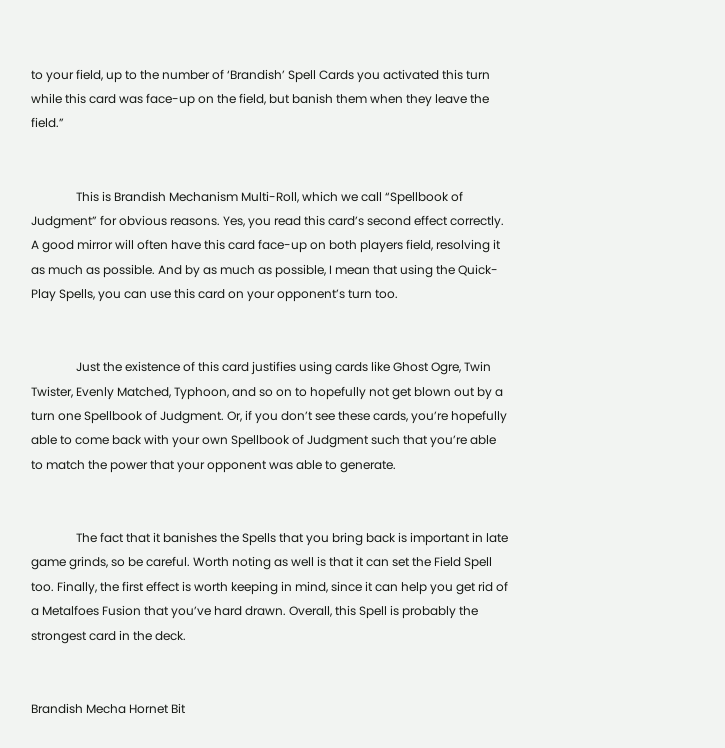to your field, up to the number of ‘Brandish’ Spell Cards you activated this turn while this card was face-up on the field, but banish them when they leave the field.”


               This is Brandish Mechanism Multi-Roll, which we call “Spellbook of Judgment” for obvious reasons. Yes, you read this card’s second effect correctly. A good mirror will often have this card face-up on both players field, resolving it as much as possible. And by as much as possible, I mean that using the Quick-Play Spells, you can use this card on your opponent’s turn too.


               Just the existence of this card justifies using cards like Ghost Ogre, Twin Twister, Evenly Matched, Typhoon, and so on to hopefully not get blown out by a turn one Spellbook of Judgment. Or, if you don’t see these cards, you’re hopefully able to come back with your own Spellbook of Judgment such that you’re able to match the power that your opponent was able to generate.


               The fact that it banishes the Spells that you bring back is important in late game grinds, so be careful. Worth noting as well is that it can set the Field Spell too. Finally, the first effect is worth keeping in mind, since it can help you get rid of a Metalfoes Fusion that you’ve hard drawn. Overall, this Spell is probably the strongest card in the deck.


Brandish Mecha Hornet Bit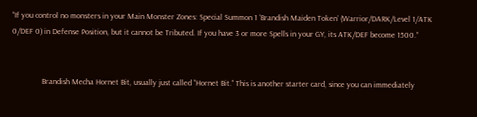“If you control no monsters in your Main Monster Zones: Special Summon 1 ‘Brandish Maiden Token’ (Warrior/DARK/Level 1/ATK 0/DEF 0) in Defense Position, but it cannot be Tributed. If you have 3 or more Spells in your GY, its ATK/DEF become 1500.”


               Brandish Mecha Hornet Bit, usually just called “Hornet Bit.” This is another starter card, since you can immediately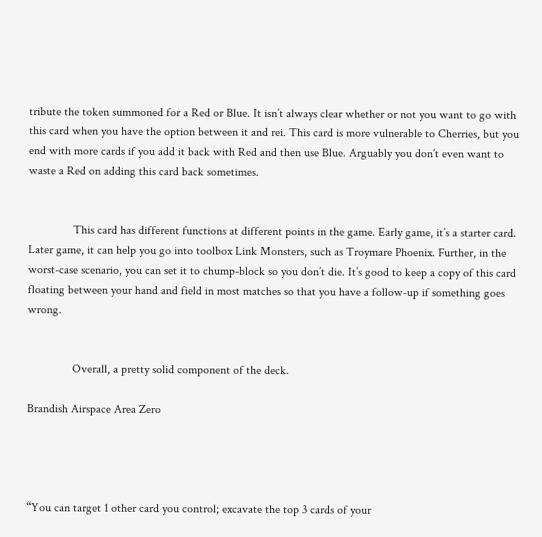tribute the token summoned for a Red or Blue. It isn’t always clear whether or not you want to go with this card when you have the option between it and rei. This card is more vulnerable to Cherries, but you end with more cards if you add it back with Red and then use Blue. Arguably you don’t even want to waste a Red on adding this card back sometimes.


               This card has different functions at different points in the game. Early game, it’s a starter card. Later game, it can help you go into toolbox Link Monsters, such as Troymare Phoenix. Further, in the worst-case scenario, you can set it to chump-block so you don’t die. It’s good to keep a copy of this card floating between your hand and field in most matches so that you have a follow-up if something goes wrong.


               Overall, a pretty solid component of the deck.

Brandish Airspace Area Zero




“You can target 1 other card you control; excavate the top 3 cards of your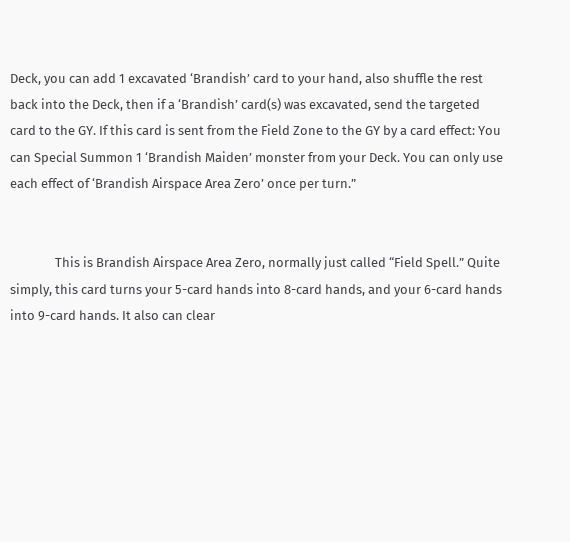Deck, you can add 1 excavated ‘Brandish’ card to your hand, also shuffle the rest back into the Deck, then if a ‘Brandish’ card(s) was excavated, send the targeted card to the GY. If this card is sent from the Field Zone to the GY by a card effect: You can Special Summon 1 ‘Brandish Maiden’ monster from your Deck. You can only use each effect of ‘Brandish Airspace Area Zero’ once per turn.”


               This is Brandish Airspace Area Zero, normally just called “Field Spell.” Quite simply, this card turns your 5-card hands into 8-card hands, and your 6-card hands into 9-card hands. It also can clear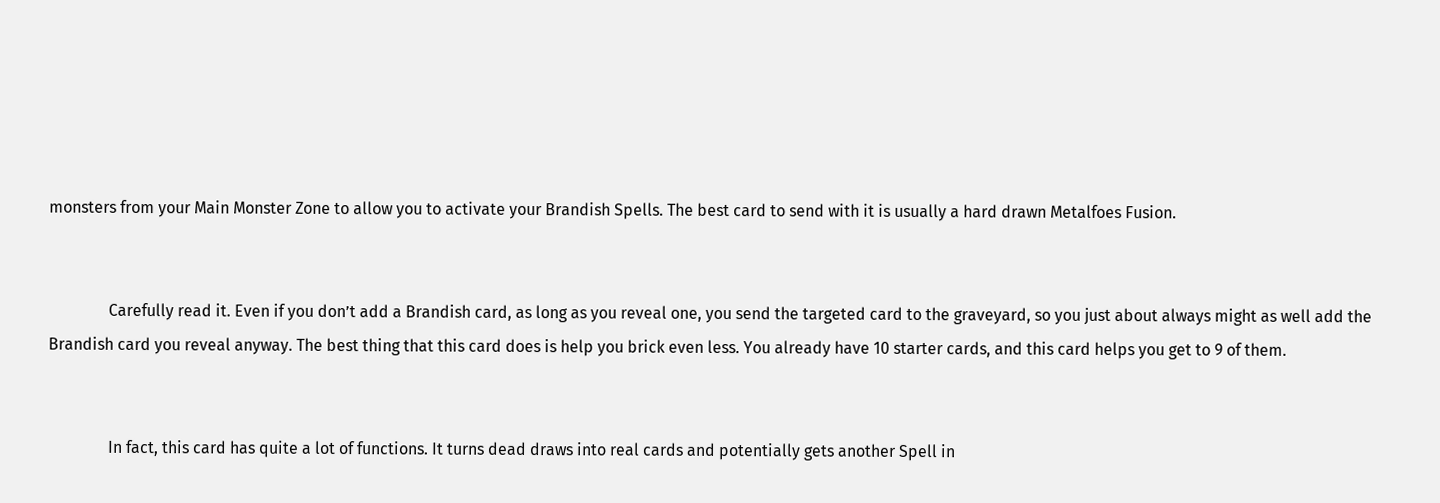monsters from your Main Monster Zone to allow you to activate your Brandish Spells. The best card to send with it is usually a hard drawn Metalfoes Fusion.


               Carefully read it. Even if you don’t add a Brandish card, as long as you reveal one, you send the targeted card to the graveyard, so you just about always might as well add the Brandish card you reveal anyway. The best thing that this card does is help you brick even less. You already have 10 starter cards, and this card helps you get to 9 of them.


               In fact, this card has quite a lot of functions. It turns dead draws into real cards and potentially gets another Spell in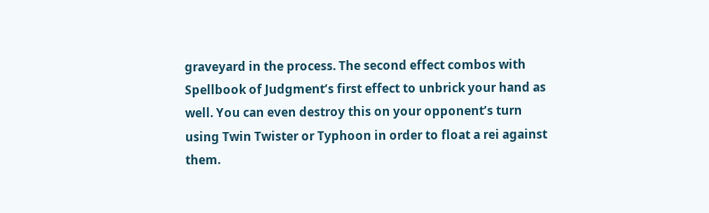graveyard in the process. The second effect combos with Spellbook of Judgment’s first effect to unbrick your hand as well. You can even destroy this on your opponent’s turn using Twin Twister or Typhoon in order to float a rei against them.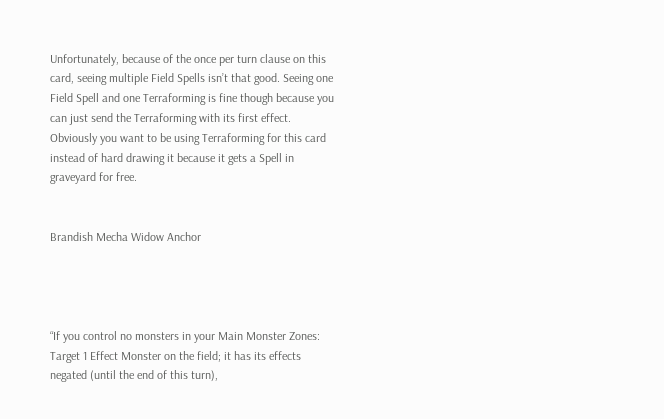Unfortunately, because of the once per turn clause on this card, seeing multiple Field Spells isn’t that good. Seeing one Field Spell and one Terraforming is fine though because you can just send the Terraforming with its first effect. Obviously you want to be using Terraforming for this card instead of hard drawing it because it gets a Spell in graveyard for free.


Brandish Mecha Widow Anchor




“If you control no monsters in your Main Monster Zones: Target 1 Effect Monster on the field; it has its effects negated (until the end of this turn),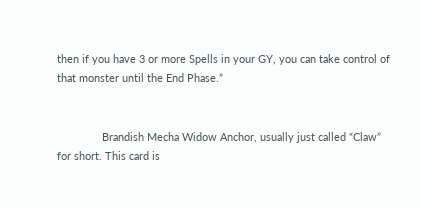then if you have 3 or more Spells in your GY, you can take control of that monster until the End Phase.”


               Brandish Mecha Widow Anchor, usually just called “Claw” for short. This card is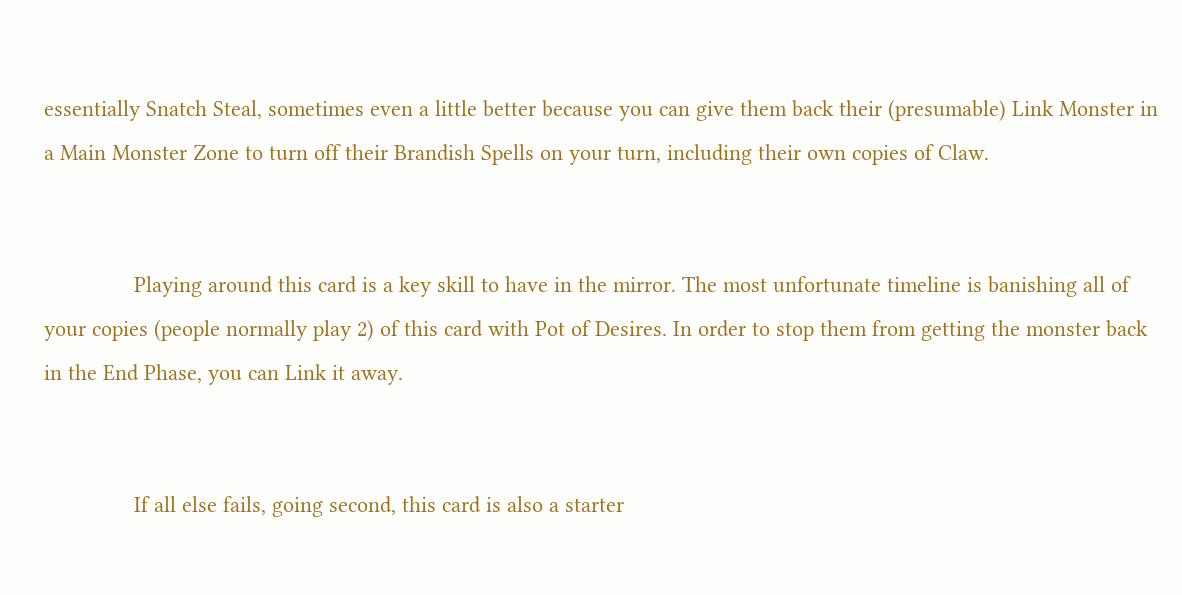essentially Snatch Steal, sometimes even a little better because you can give them back their (presumable) Link Monster in a Main Monster Zone to turn off their Brandish Spells on your turn, including their own copies of Claw.


               Playing around this card is a key skill to have in the mirror. The most unfortunate timeline is banishing all of your copies (people normally play 2) of this card with Pot of Desires. In order to stop them from getting the monster back in the End Phase, you can Link it away.


               If all else fails, going second, this card is also a starter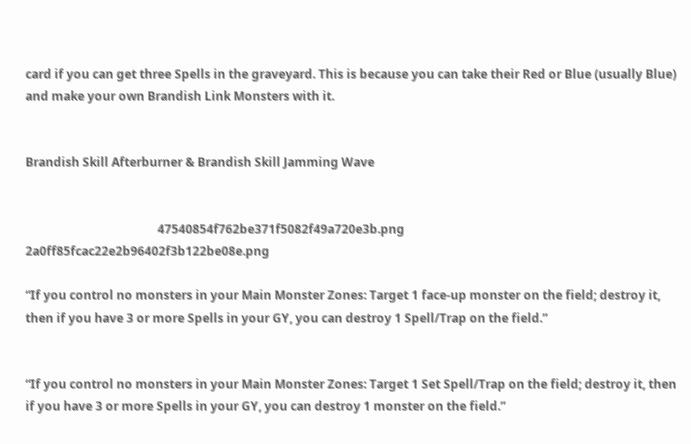card if you can get three Spells in the graveyard. This is because you can take their Red or Blue (usually Blue) and make your own Brandish Link Monsters with it.


Brandish Skill Afterburner & Brandish Skill Jamming Wave


                                            47540854f762be371f5082f49a720e3b.png                                                                        2a0ff85fcac22e2b96402f3b122be08e.png

“If you control no monsters in your Main Monster Zones: Target 1 face-up monster on the field; destroy it, then if you have 3 or more Spells in your GY, you can destroy 1 Spell/Trap on the field.”


“If you control no monsters in your Main Monster Zones: Target 1 Set Spell/Trap on the field; destroy it, then if you have 3 or more Spells in your GY, you can destroy 1 monster on the field.”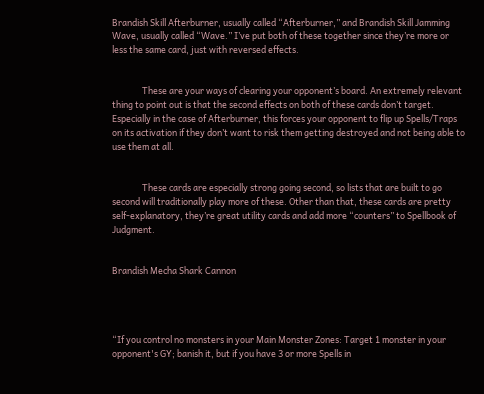Brandish Skill Afterburner, usually called “Afterburner,” and Brandish Skill Jamming Wave, usually called “Wave.” I’ve put both of these together since they’re more or less the same card, just with reversed effects.


               These are your ways of clearing your opponent’s board. An extremely relevant thing to point out is that the second effects on both of these cards don’t target. Especially in the case of Afterburner, this forces your opponent to flip up Spells/Traps on its activation if they don’t want to risk them getting destroyed and not being able to use them at all.


               These cards are especially strong going second, so lists that are built to go second will traditionally play more of these. Other than that, these cards are pretty self-explanatory, they’re great utility cards and add more “counters” to Spellbook of Judgment.


Brandish Mecha Shark Cannon




“If you control no monsters in your Main Monster Zones: Target 1 monster in your opponent's GY; banish it, but if you have 3 or more Spells in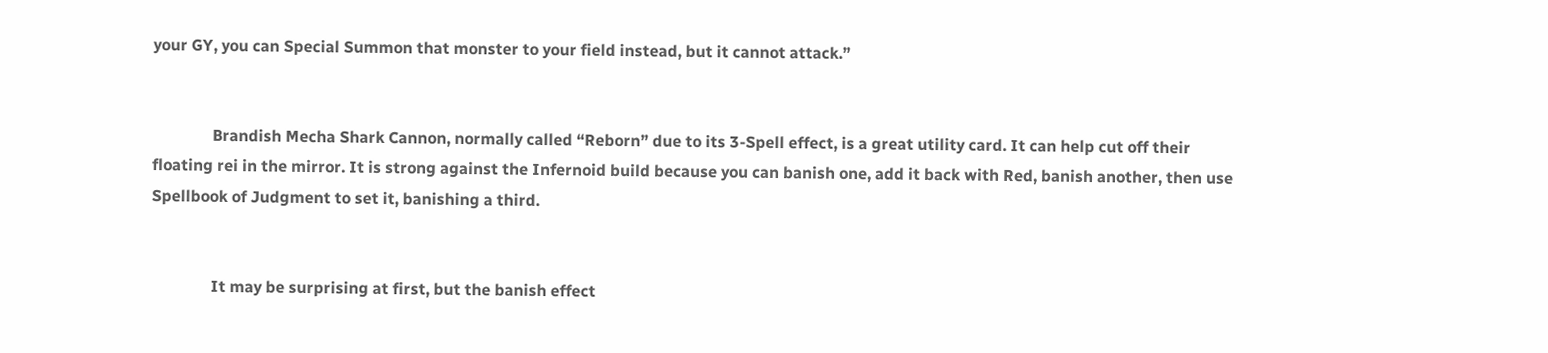your GY, you can Special Summon that monster to your field instead, but it cannot attack.”


               Brandish Mecha Shark Cannon, normally called “Reborn” due to its 3-Spell effect, is a great utility card. It can help cut off their floating rei in the mirror. It is strong against the Infernoid build because you can banish one, add it back with Red, banish another, then use Spellbook of Judgment to set it, banishing a third.


               It may be surprising at first, but the banish effect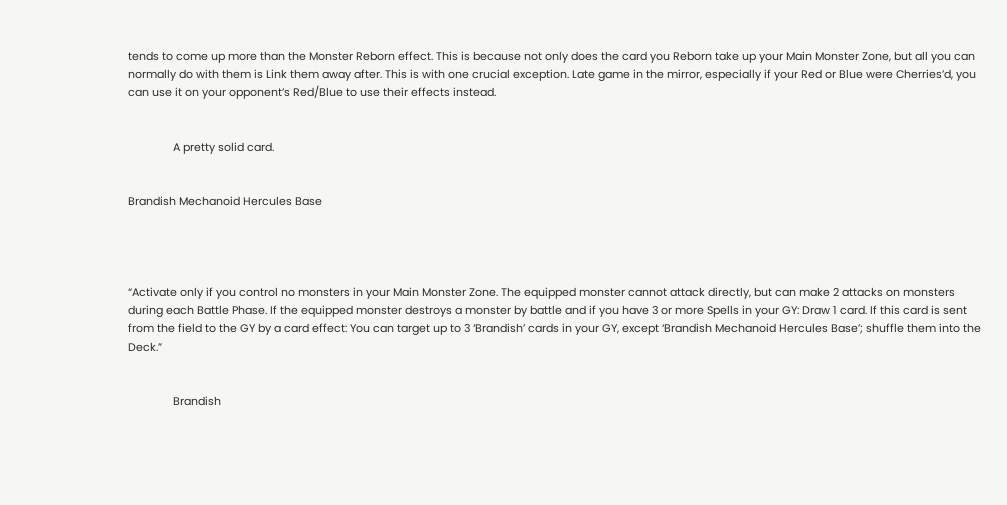tends to come up more than the Monster Reborn effect. This is because not only does the card you Reborn take up your Main Monster Zone, but all you can normally do with them is Link them away after. This is with one crucial exception. Late game in the mirror, especially if your Red or Blue were Cherries’d, you can use it on your opponent’s Red/Blue to use their effects instead.


               A pretty solid card.


Brandish Mechanoid Hercules Base




“Activate only if you control no monsters in your Main Monster Zone. The equipped monster cannot attack directly, but can make 2 attacks on monsters during each Battle Phase. If the equipped monster destroys a monster by battle and if you have 3 or more Spells in your GY: Draw 1 card. If this card is sent from the field to the GY by a card effect: You can target up to 3 ‘Brandish’ cards in your GY, except ‘Brandish Mechanoid Hercules Base’; shuffle them into the Deck.”


               Brandish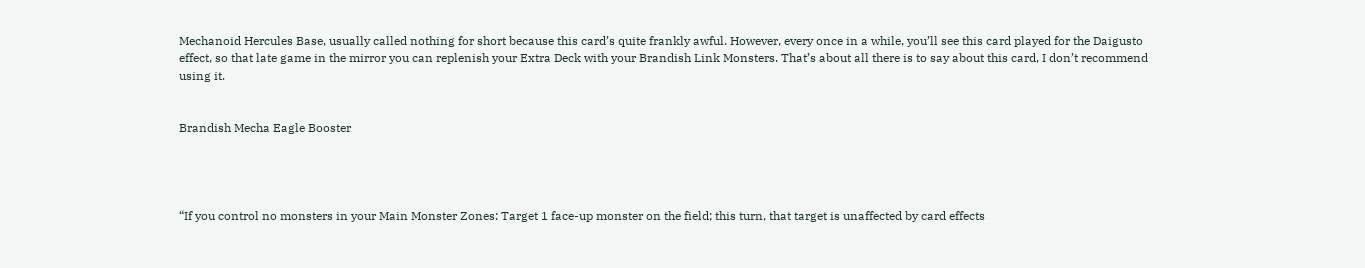Mechanoid Hercules Base, usually called nothing for short because this card’s quite frankly awful. However, every once in a while, you’ll see this card played for the Daigusto effect, so that late game in the mirror you can replenish your Extra Deck with your Brandish Link Monsters. That’s about all there is to say about this card, I don’t recommend using it.


Brandish Mecha Eagle Booster




“If you control no monsters in your Main Monster Zones: Target 1 face-up monster on the field; this turn, that target is unaffected by card effects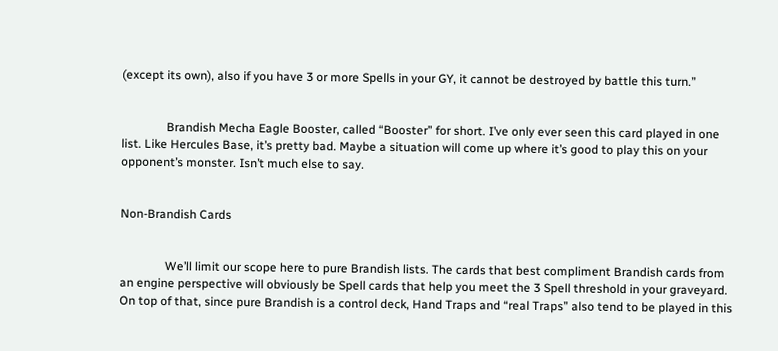(except its own), also if you have 3 or more Spells in your GY, it cannot be destroyed by battle this turn.”


               Brandish Mecha Eagle Booster, called “Booster” for short. I’ve only ever seen this card played in one list. Like Hercules Base, it’s pretty bad. Maybe a situation will come up where it’s good to play this on your opponent’s monster. Isn’t much else to say.


Non-Brandish Cards


               We’ll limit our scope here to pure Brandish lists. The cards that best compliment Brandish cards from an engine perspective will obviously be Spell cards that help you meet the 3 Spell threshold in your graveyard. On top of that, since pure Brandish is a control deck, Hand Traps and “real Traps” also tend to be played in this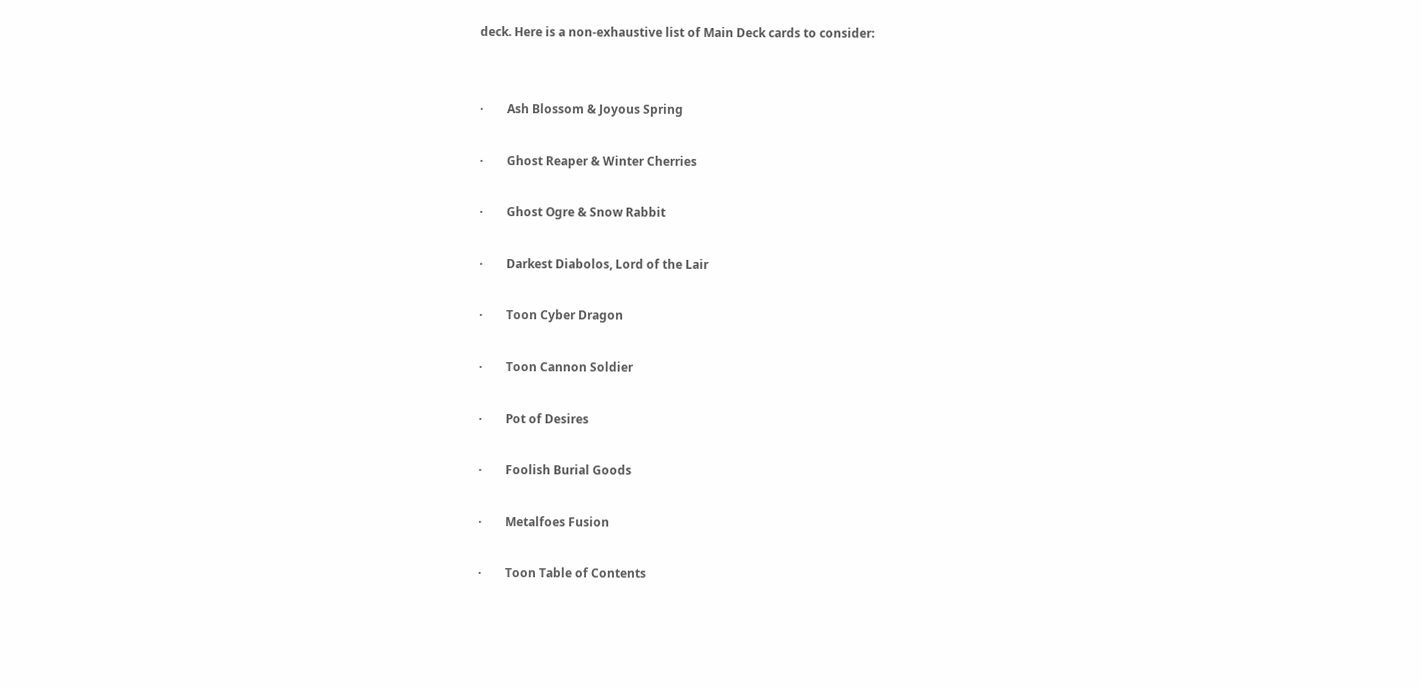deck. Here is a non-exhaustive list of Main Deck cards to consider:


·        Ash Blossom & Joyous Spring

·        Ghost Reaper & Winter Cherries

·        Ghost Ogre & Snow Rabbit

·        Darkest Diabolos, Lord of the Lair

·        Toon Cyber Dragon

·        Toon Cannon Soldier

·        Pot of Desires

·        Foolish Burial Goods

·        Metalfoes Fusion

·        Toon Table of Contents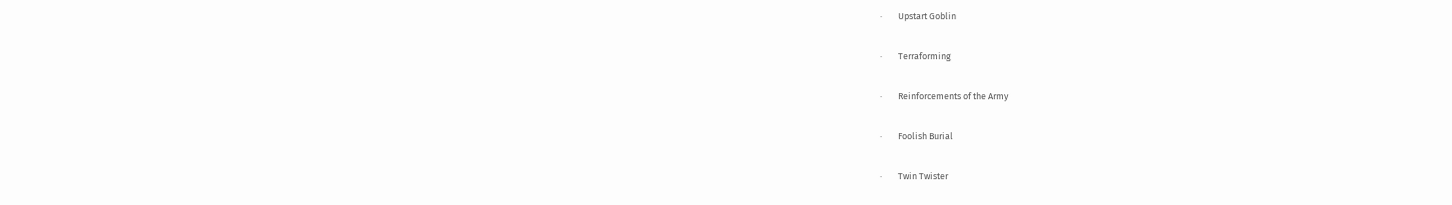·        Upstart Goblin

·        Terraforming

·        Reinforcements of the Army

·        Foolish Burial

·        Twin Twister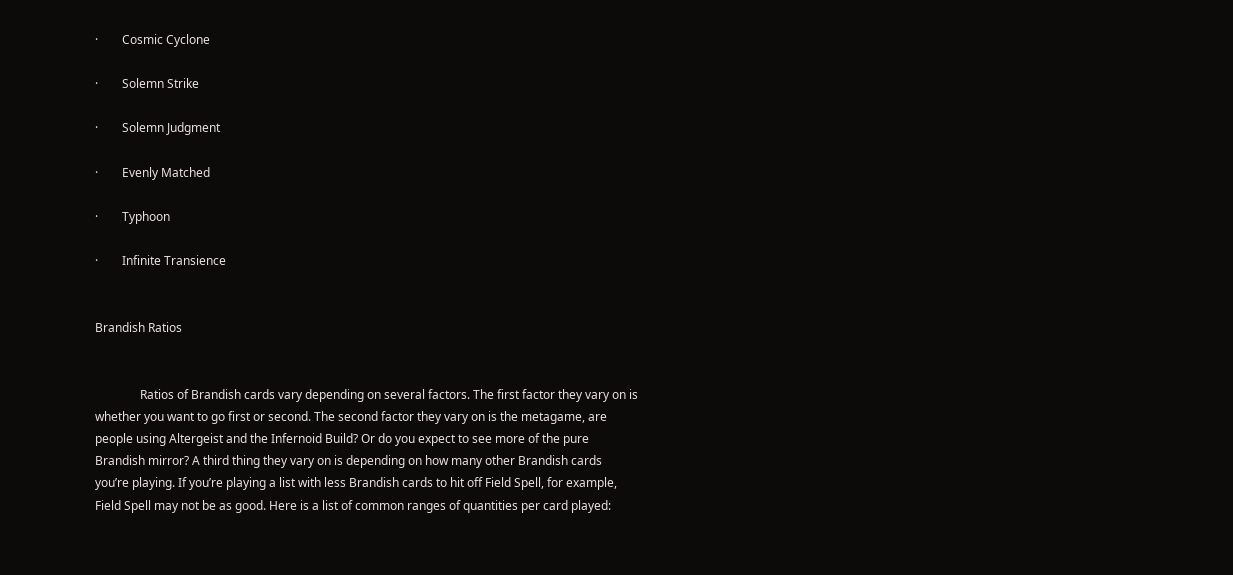·        Cosmic Cyclone

·        Solemn Strike

·        Solemn Judgment

·        Evenly Matched

·        Typhoon

·        Infinite Transience


Brandish Ratios


               Ratios of Brandish cards vary depending on several factors. The first factor they vary on is whether you want to go first or second. The second factor they vary on is the metagame, are people using Altergeist and the Infernoid Build? Or do you expect to see more of the pure Brandish mirror? A third thing they vary on is depending on how many other Brandish cards you’re playing. If you’re playing a list with less Brandish cards to hit off Field Spell, for example, Field Spell may not be as good. Here is a list of common ranges of quantities per card played: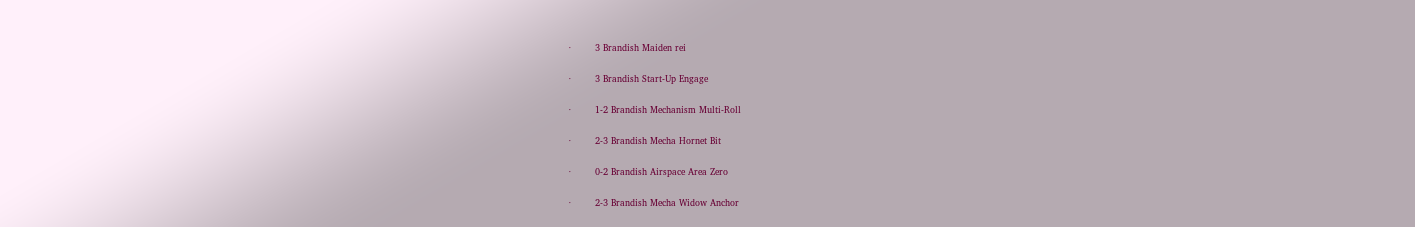·        3 Brandish Maiden rei

·        3 Brandish Start-Up Engage

·        1-2 Brandish Mechanism Multi-Roll

·        2-3 Brandish Mecha Hornet Bit

·        0-2 Brandish Airspace Area Zero

·        2-3 Brandish Mecha Widow Anchor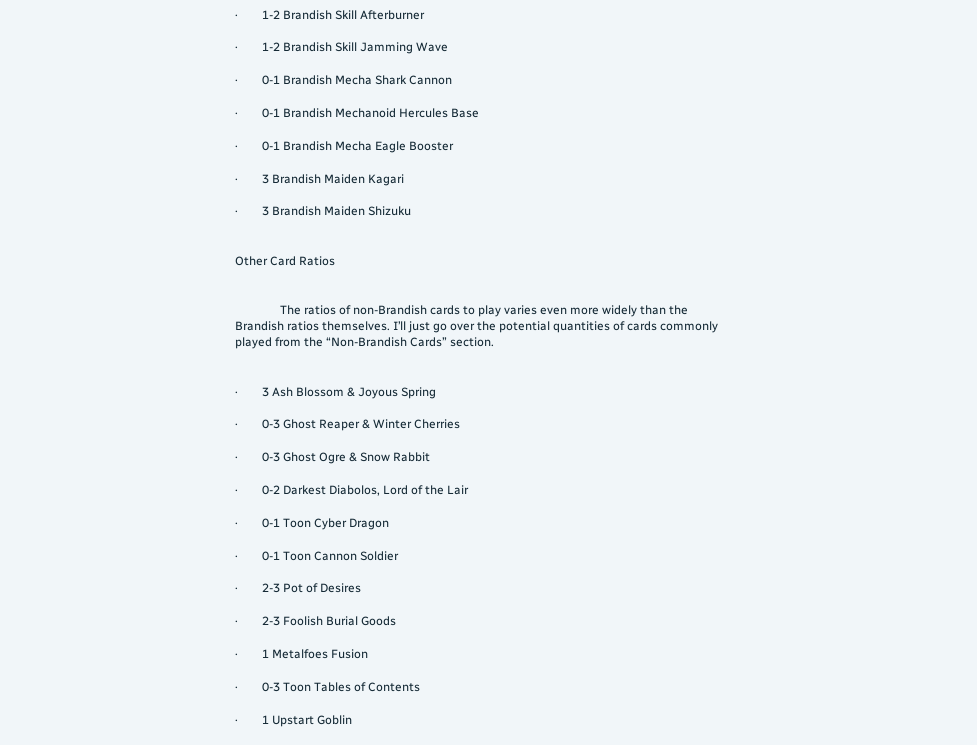·        1-2 Brandish Skill Afterburner

·        1-2 Brandish Skill Jamming Wave

·        0-1 Brandish Mecha Shark Cannon

·        0-1 Brandish Mechanoid Hercules Base

·        0-1 Brandish Mecha Eagle Booster

·        3 Brandish Maiden Kagari

·        3 Brandish Maiden Shizuku


Other Card Ratios


               The ratios of non-Brandish cards to play varies even more widely than the Brandish ratios themselves. I’ll just go over the potential quantities of cards commonly played from the “Non-Brandish Cards” section.


·        3 Ash Blossom & Joyous Spring

·        0-3 Ghost Reaper & Winter Cherries

·        0-3 Ghost Ogre & Snow Rabbit

·        0-2 Darkest Diabolos, Lord of the Lair

·        0-1 Toon Cyber Dragon

·        0-1 Toon Cannon Soldier

·        2-3 Pot of Desires

·        2-3 Foolish Burial Goods

·        1 Metalfoes Fusion

·        0-3 Toon Tables of Contents

·        1 Upstart Goblin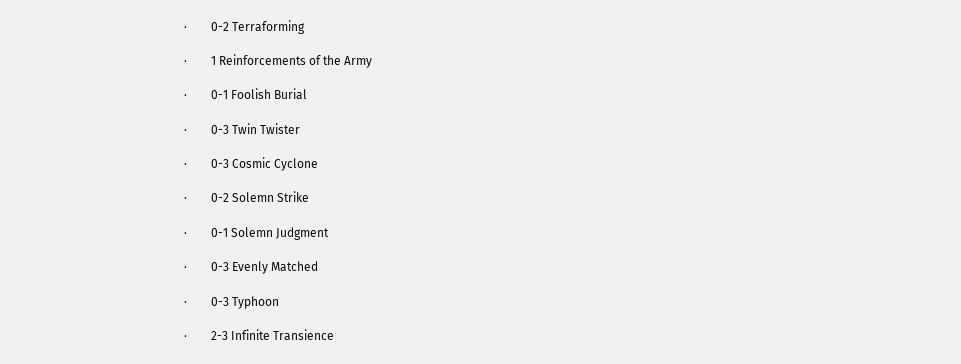·        0-2 Terraforming

·        1 Reinforcements of the Army

·        0-1 Foolish Burial

·        0-3 Twin Twister

·        0-3 Cosmic Cyclone

·        0-2 Solemn Strike

·        0-1 Solemn Judgment

·        0-3 Evenly Matched

·        0-3 Typhoon

·        2-3 Infinite Transience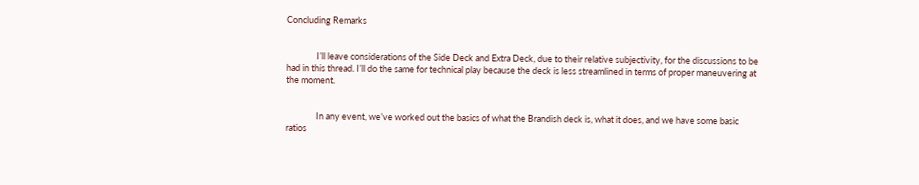Concluding Remarks


               I’ll leave considerations of the Side Deck and Extra Deck, due to their relative subjectivity, for the discussions to be had in this thread. I’ll do the same for technical play because the deck is less streamlined in terms of proper maneuvering at the moment.


               In any event, we’ve worked out the basics of what the Brandish deck is, what it does, and we have some basic ratios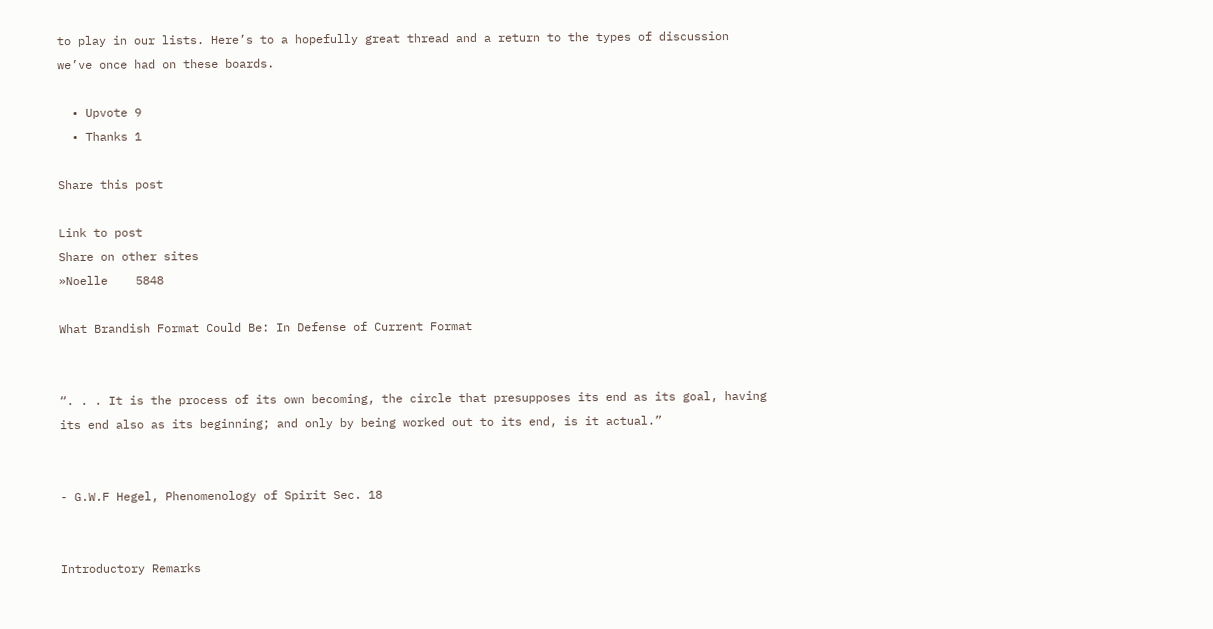to play in our lists. Here’s to a hopefully great thread and a return to the types of discussion we’ve once had on these boards.

  • Upvote 9
  • Thanks 1

Share this post

Link to post
Share on other sites
»Noelle    5848

What Brandish Format Could Be: In Defense of Current Format


“. . . It is the process of its own becoming, the circle that presupposes its end as its goal, having its end also as its beginning; and only by being worked out to its end, is it actual.”


- G.W.F Hegel, Phenomenology of Spirit Sec. 18


Introductory Remarks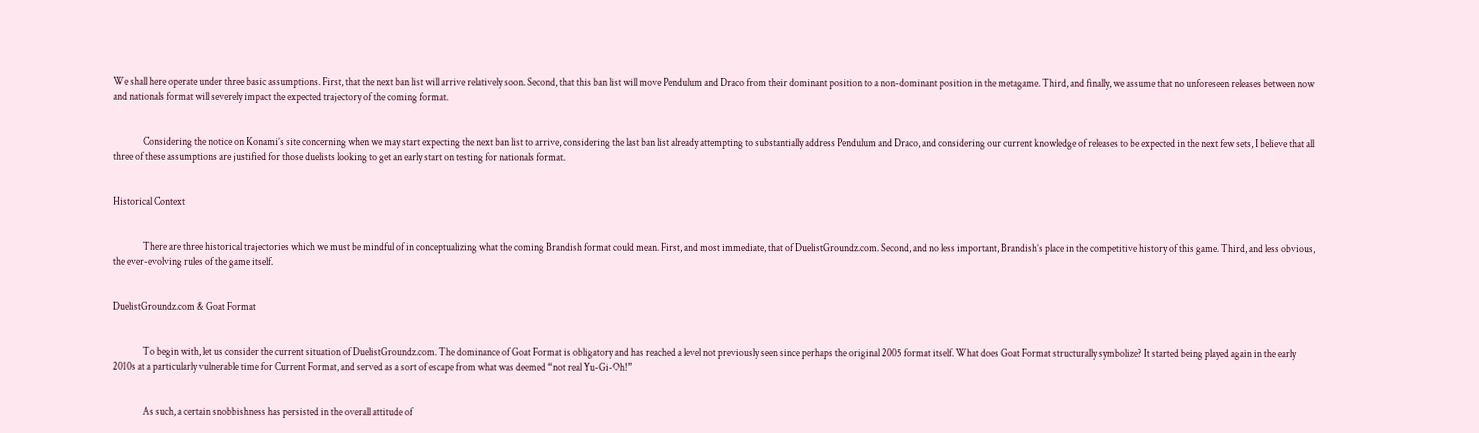We shall here operate under three basic assumptions. First, that the next ban list will arrive relatively soon. Second, that this ban list will move Pendulum and Draco from their dominant position to a non-dominant position in the metagame. Third, and finally, we assume that no unforeseen releases between now and nationals format will severely impact the expected trajectory of the coming format.


               Considering the notice on Konami’s site concerning when we may start expecting the next ban list to arrive, considering the last ban list already attempting to substantially address Pendulum and Draco, and considering our current knowledge of releases to be expected in the next few sets, I believe that all three of these assumptions are justified for those duelists looking to get an early start on testing for nationals format.


Historical Context


               There are three historical trajectories which we must be mindful of in conceptualizing what the coming Brandish format could mean. First, and most immediate, that of DuelistGroundz.com. Second, and no less important, Brandish’s place in the competitive history of this game. Third, and less obvious, the ever-evolving rules of the game itself.


DuelistGroundz.com & Goat Format


               To begin with, let us consider the current situation of DuelistGroundz.com. The dominance of Goat Format is obligatory and has reached a level not previously seen since perhaps the original 2005 format itself. What does Goat Format structurally symbolize? It started being played again in the early 2010s at a particularly vulnerable time for Current Format, and served as a sort of escape from what was deemed “not real Yu-Gi-Oh!”


               As such, a certain snobbishness has persisted in the overall attitude of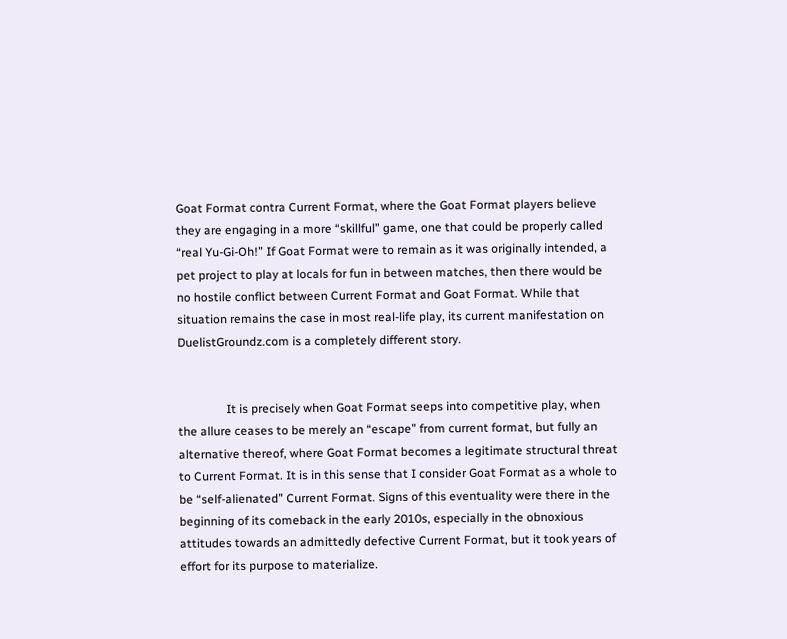Goat Format contra Current Format, where the Goat Format players believe they are engaging in a more “skillful” game, one that could be properly called “real Yu-Gi-Oh!” If Goat Format were to remain as it was originally intended, a pet project to play at locals for fun in between matches, then there would be no hostile conflict between Current Format and Goat Format. While that situation remains the case in most real-life play, its current manifestation on DuelistGroundz.com is a completely different story.


                It is precisely when Goat Format seeps into competitive play, when the allure ceases to be merely an “escape” from current format, but fully an alternative thereof, where Goat Format becomes a legitimate structural threat to Current Format. It is in this sense that I consider Goat Format as a whole to be “self-alienated” Current Format. Signs of this eventuality were there in the beginning of its comeback in the early 2010s, especially in the obnoxious attitudes towards an admittedly defective Current Format, but it took years of effort for its purpose to materialize.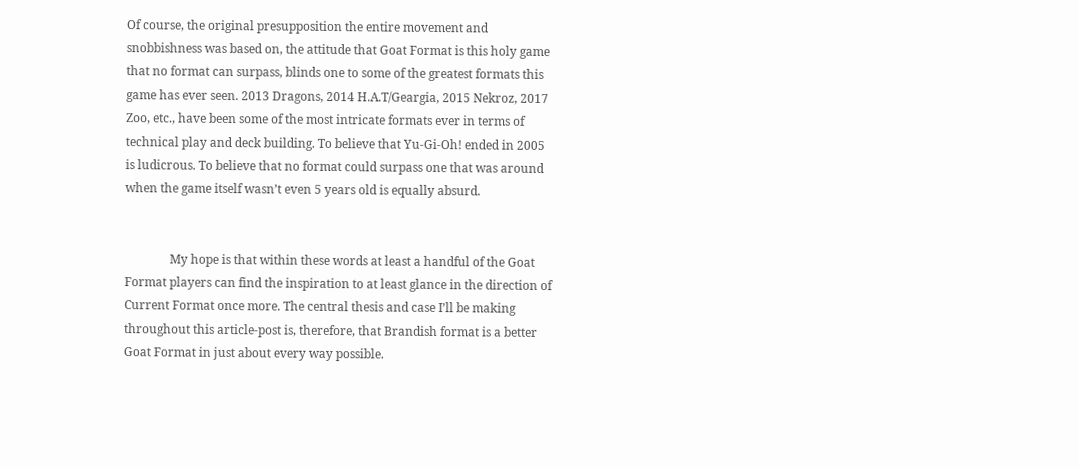Of course, the original presupposition the entire movement and snobbishness was based on, the attitude that Goat Format is this holy game that no format can surpass, blinds one to some of the greatest formats this game has ever seen. 2013 Dragons, 2014 H.A.T/Geargia, 2015 Nekroz, 2017 Zoo, etc., have been some of the most intricate formats ever in terms of technical play and deck building. To believe that Yu-Gi-Oh! ended in 2005 is ludicrous. To believe that no format could surpass one that was around when the game itself wasn’t even 5 years old is equally absurd.


               My hope is that within these words at least a handful of the Goat Format players can find the inspiration to at least glance in the direction of Current Format once more. The central thesis and case I’ll be making throughout this article-post is, therefore, that Brandish format is a better Goat Format in just about every way possible.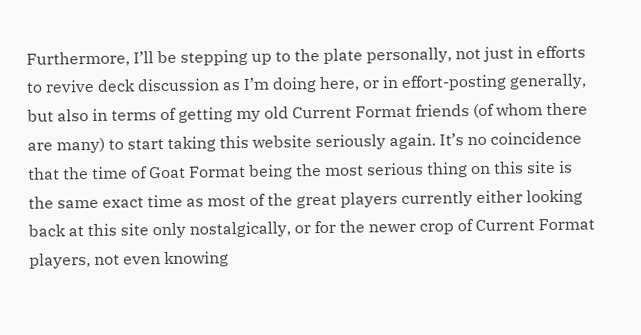Furthermore, I’ll be stepping up to the plate personally, not just in efforts to revive deck discussion as I’m doing here, or in effort-posting generally, but also in terms of getting my old Current Format friends (of whom there are many) to start taking this website seriously again. It’s no coincidence that the time of Goat Format being the most serious thing on this site is the same exact time as most of the great players currently either looking back at this site only nostalgically, or for the newer crop of Current Format players, not even knowing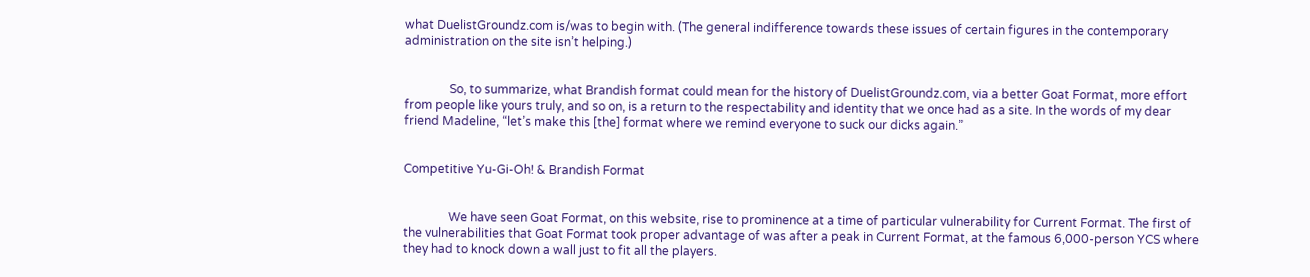what DuelistGroundz.com is/was to begin with. (The general indifference towards these issues of certain figures in the contemporary administration on the site isn’t helping.)


               So, to summarize, what Brandish format could mean for the history of DuelistGroundz.com, via a better Goat Format, more effort from people like yours truly, and so on, is a return to the respectability and identity that we once had as a site. In the words of my dear friend Madeline, “let’s make this [the] format where we remind everyone to suck our dicks again.”


Competitive Yu-Gi-Oh! & Brandish Format


               We have seen Goat Format, on this website, rise to prominence at a time of particular vulnerability for Current Format. The first of the vulnerabilities that Goat Format took proper advantage of was after a peak in Current Format, at the famous 6,000-person YCS where they had to knock down a wall just to fit all the players.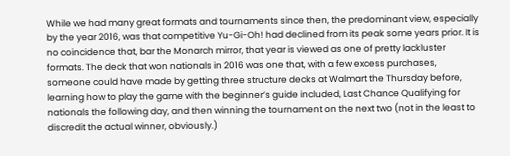While we had many great formats and tournaments since then, the predominant view, especially by the year 2016, was that competitive Yu-Gi-Oh! had declined from its peak some years prior. It is no coincidence that, bar the Monarch mirror, that year is viewed as one of pretty lackluster formats. The deck that won nationals in 2016 was one that, with a few excess purchases, someone could have made by getting three structure decks at Walmart the Thursday before, learning how to play the game with the beginner’s guide included, Last Chance Qualifying for nationals the following day, and then winning the tournament on the next two (not in the least to discredit the actual winner, obviously.)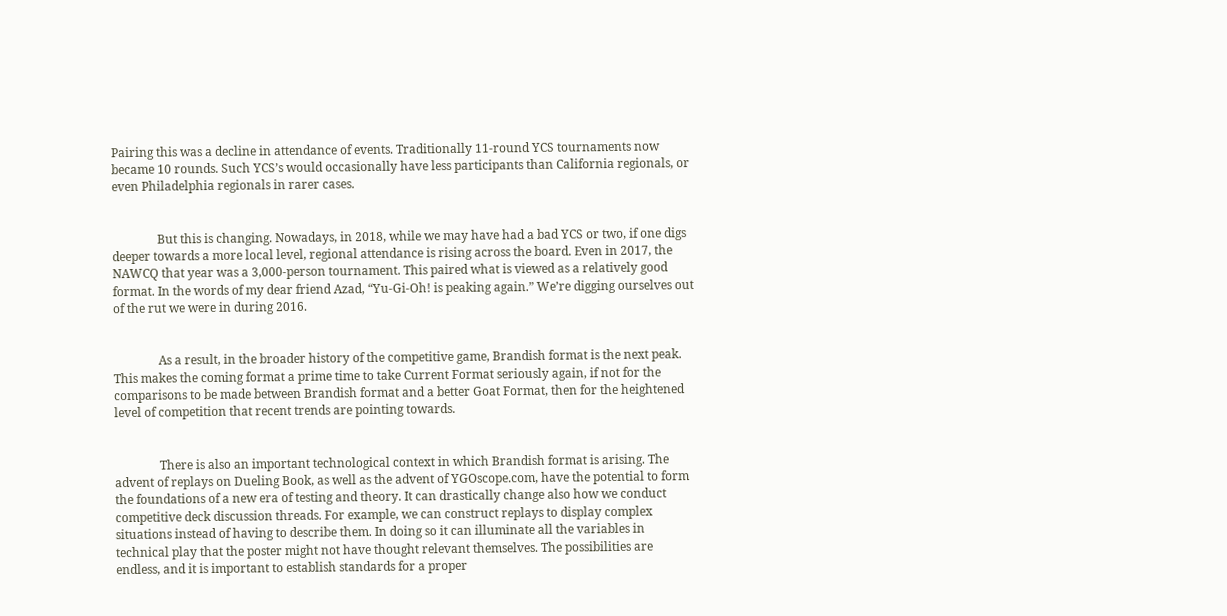Pairing this was a decline in attendance of events. Traditionally 11-round YCS tournaments now became 10 rounds. Such YCS’s would occasionally have less participants than California regionals, or even Philadelphia regionals in rarer cases.


               But this is changing. Nowadays, in 2018, while we may have had a bad YCS or two, if one digs deeper towards a more local level, regional attendance is rising across the board. Even in 2017, the NAWCQ that year was a 3,000-person tournament. This paired what is viewed as a relatively good format. In the words of my dear friend Azad, “Yu-Gi-Oh! is peaking again.” We’re digging ourselves out of the rut we were in during 2016.


               As a result, in the broader history of the competitive game, Brandish format is the next peak. This makes the coming format a prime time to take Current Format seriously again, if not for the comparisons to be made between Brandish format and a better Goat Format, then for the heightened level of competition that recent trends are pointing towards.


               There is also an important technological context in which Brandish format is arising. The advent of replays on Dueling Book, as well as the advent of YGOscope.com, have the potential to form the foundations of a new era of testing and theory. It can drastically change also how we conduct competitive deck discussion threads. For example, we can construct replays to display complex situations instead of having to describe them. In doing so it can illuminate all the variables in technical play that the poster might not have thought relevant themselves. The possibilities are endless, and it is important to establish standards for a proper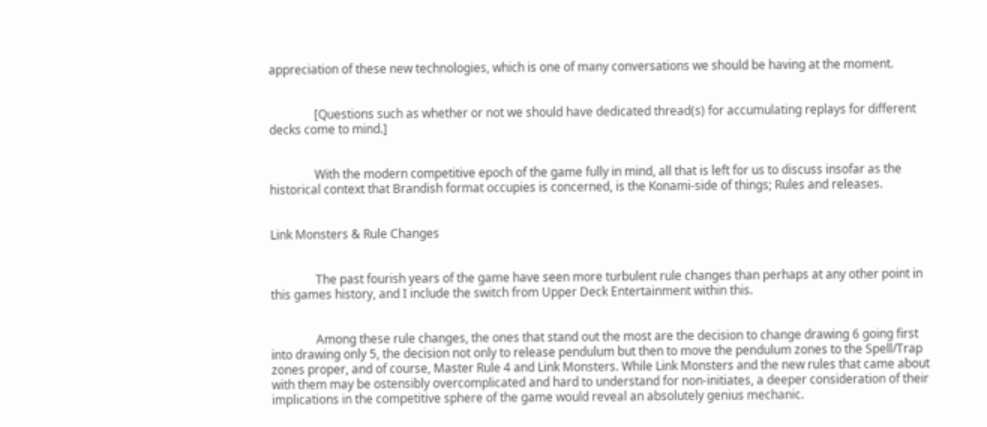appreciation of these new technologies, which is one of many conversations we should be having at the moment.


               [Questions such as whether or not we should have dedicated thread(s) for accumulating replays for different decks come to mind.]


               With the modern competitive epoch of the game fully in mind, all that is left for us to discuss insofar as the historical context that Brandish format occupies is concerned, is the Konami-side of things; Rules and releases.


Link Monsters & Rule Changes


               The past fourish years of the game have seen more turbulent rule changes than perhaps at any other point in this games history, and I include the switch from Upper Deck Entertainment within this.


               Among these rule changes, the ones that stand out the most are the decision to change drawing 6 going first into drawing only 5, the decision not only to release pendulum but then to move the pendulum zones to the Spell/Trap zones proper, and of course, Master Rule 4 and Link Monsters. While Link Monsters and the new rules that came about with them may be ostensibly overcomplicated and hard to understand for non-initiates, a deeper consideration of their implications in the competitive sphere of the game would reveal an absolutely genius mechanic.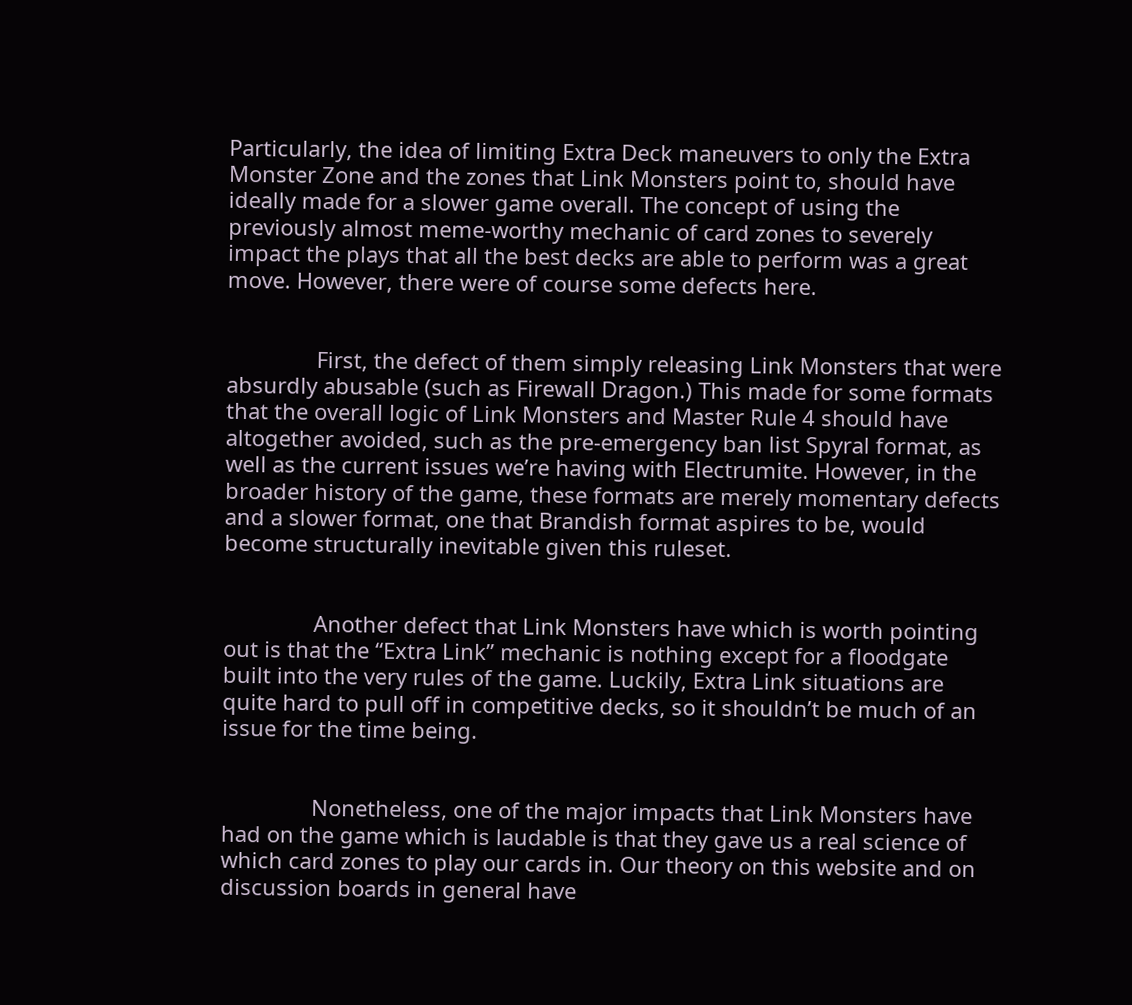Particularly, the idea of limiting Extra Deck maneuvers to only the Extra Monster Zone and the zones that Link Monsters point to, should have ideally made for a slower game overall. The concept of using the previously almost meme-worthy mechanic of card zones to severely impact the plays that all the best decks are able to perform was a great move. However, there were of course some defects here.


               First, the defect of them simply releasing Link Monsters that were absurdly abusable (such as Firewall Dragon.) This made for some formats that the overall logic of Link Monsters and Master Rule 4 should have altogether avoided, such as the pre-emergency ban list Spyral format, as well as the current issues we’re having with Electrumite. However, in the broader history of the game, these formats are merely momentary defects and a slower format, one that Brandish format aspires to be, would become structurally inevitable given this ruleset.


               Another defect that Link Monsters have which is worth pointing out is that the “Extra Link” mechanic is nothing except for a floodgate built into the very rules of the game. Luckily, Extra Link situations are quite hard to pull off in competitive decks, so it shouldn’t be much of an issue for the time being.


               Nonetheless, one of the major impacts that Link Monsters have had on the game which is laudable is that they gave us a real science of which card zones to play our cards in. Our theory on this website and on discussion boards in general have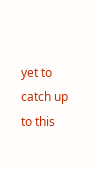yet to catch up to this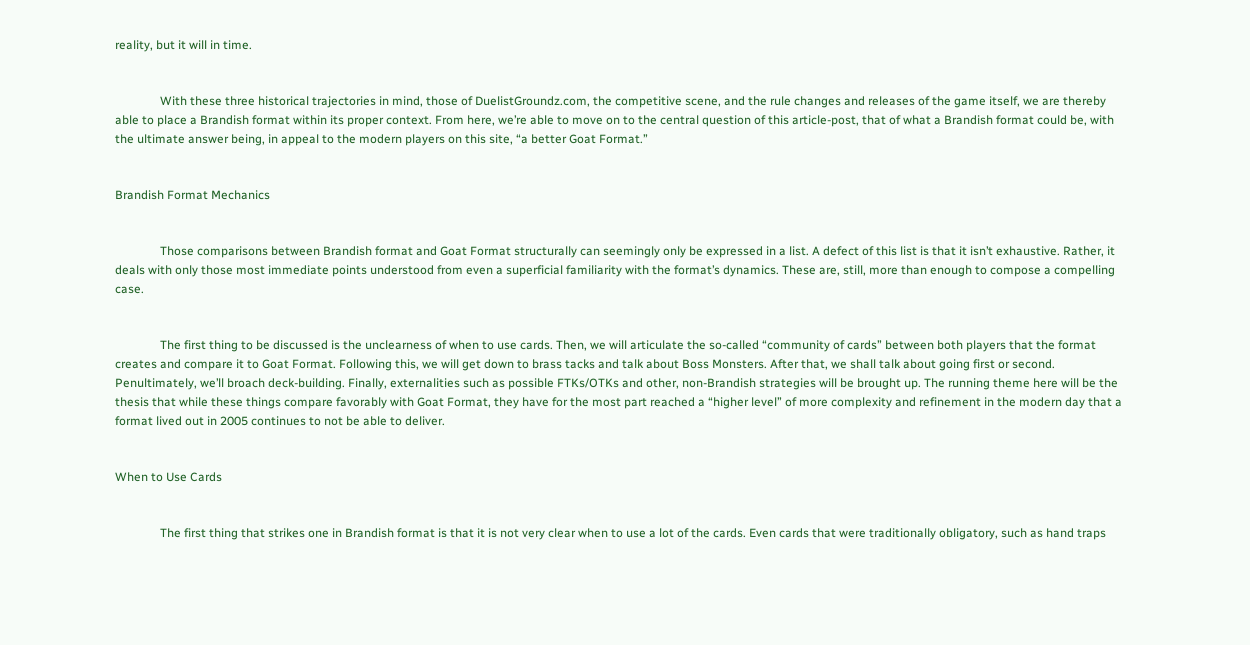reality, but it will in time.


               With these three historical trajectories in mind, those of DuelistGroundz.com, the competitive scene, and the rule changes and releases of the game itself, we are thereby able to place a Brandish format within its proper context. From here, we’re able to move on to the central question of this article-post, that of what a Brandish format could be, with the ultimate answer being, in appeal to the modern players on this site, “a better Goat Format.”


Brandish Format Mechanics


               Those comparisons between Brandish format and Goat Format structurally can seemingly only be expressed in a list. A defect of this list is that it isn’t exhaustive. Rather, it deals with only those most immediate points understood from even a superficial familiarity with the format’s dynamics. These are, still, more than enough to compose a compelling case.


               The first thing to be discussed is the unclearness of when to use cards. Then, we will articulate the so-called “community of cards” between both players that the format creates and compare it to Goat Format. Following this, we will get down to brass tacks and talk about Boss Monsters. After that, we shall talk about going first or second. Penultimately, we’ll broach deck-building. Finally, externalities such as possible FTKs/OTKs and other, non-Brandish strategies will be brought up. The running theme here will be the thesis that while these things compare favorably with Goat Format, they have for the most part reached a “higher level” of more complexity and refinement in the modern day that a format lived out in 2005 continues to not be able to deliver.


When to Use Cards


               The first thing that strikes one in Brandish format is that it is not very clear when to use a lot of the cards. Even cards that were traditionally obligatory, such as hand traps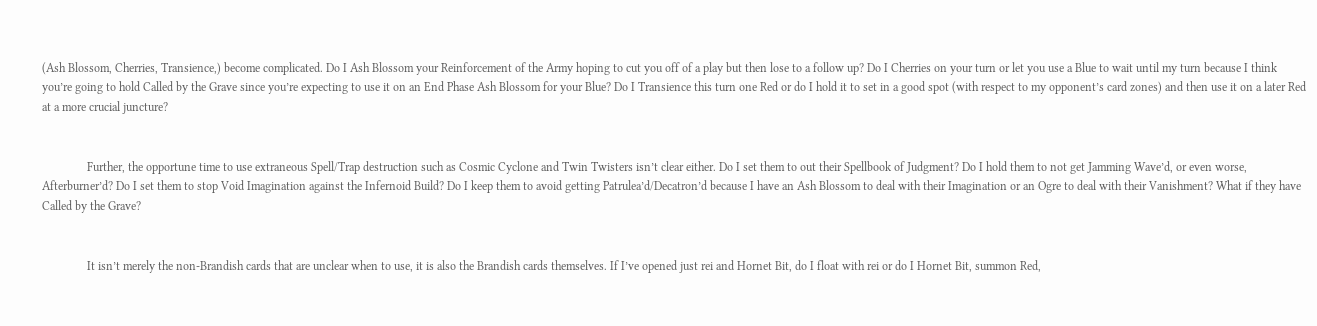(Ash Blossom, Cherries, Transience,) become complicated. Do I Ash Blossom your Reinforcement of the Army hoping to cut you off of a play but then lose to a follow up? Do I Cherries on your turn or let you use a Blue to wait until my turn because I think you’re going to hold Called by the Grave since you’re expecting to use it on an End Phase Ash Blossom for your Blue? Do I Transience this turn one Red or do I hold it to set in a good spot (with respect to my opponent’s card zones) and then use it on a later Red at a more crucial juncture?


               Further, the opportune time to use extraneous Spell/Trap destruction such as Cosmic Cyclone and Twin Twisters isn’t clear either. Do I set them to out their Spellbook of Judgment? Do I hold them to not get Jamming Wave’d, or even worse, Afterburner’d? Do I set them to stop Void Imagination against the Infernoid Build? Do I keep them to avoid getting Patrulea’d/Decatron’d because I have an Ash Blossom to deal with their Imagination or an Ogre to deal with their Vanishment? What if they have Called by the Grave?


               It isn’t merely the non-Brandish cards that are unclear when to use, it is also the Brandish cards themselves. If I’ve opened just rei and Hornet Bit, do I float with rei or do I Hornet Bit, summon Red,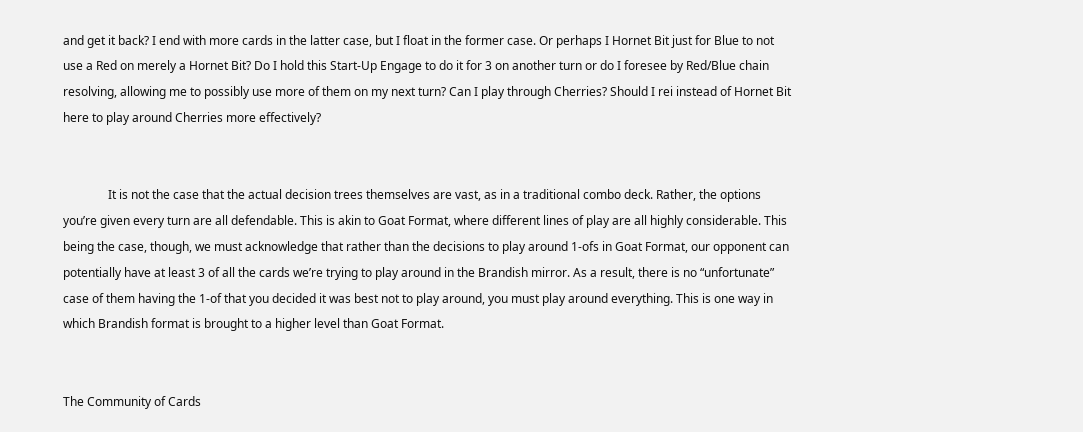and get it back? I end with more cards in the latter case, but I float in the former case. Or perhaps I Hornet Bit just for Blue to not use a Red on merely a Hornet Bit? Do I hold this Start-Up Engage to do it for 3 on another turn or do I foresee by Red/Blue chain resolving, allowing me to possibly use more of them on my next turn? Can I play through Cherries? Should I rei instead of Hornet Bit here to play around Cherries more effectively?


               It is not the case that the actual decision trees themselves are vast, as in a traditional combo deck. Rather, the options you’re given every turn are all defendable. This is akin to Goat Format, where different lines of play are all highly considerable. This being the case, though, we must acknowledge that rather than the decisions to play around 1-ofs in Goat Format, our opponent can potentially have at least 3 of all the cards we’re trying to play around in the Brandish mirror. As a result, there is no “unfortunate” case of them having the 1-of that you decided it was best not to play around, you must play around everything. This is one way in which Brandish format is brought to a higher level than Goat Format.


The Community of Cards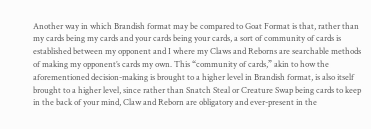Another way in which Brandish format may be compared to Goat Format is that, rather than my cards being my cards and your cards being your cards, a sort of community of cards is established between my opponent and I where my Claws and Reborns are searchable methods of making my opponent’s cards my own. This “community of cards,” akin to how the aforementioned decision-making is brought to a higher level in Brandish format, is also itself brought to a higher level, since rather than Snatch Steal or Creature Swap being cards to keep in the back of your mind, Claw and Reborn are obligatory and ever-present in the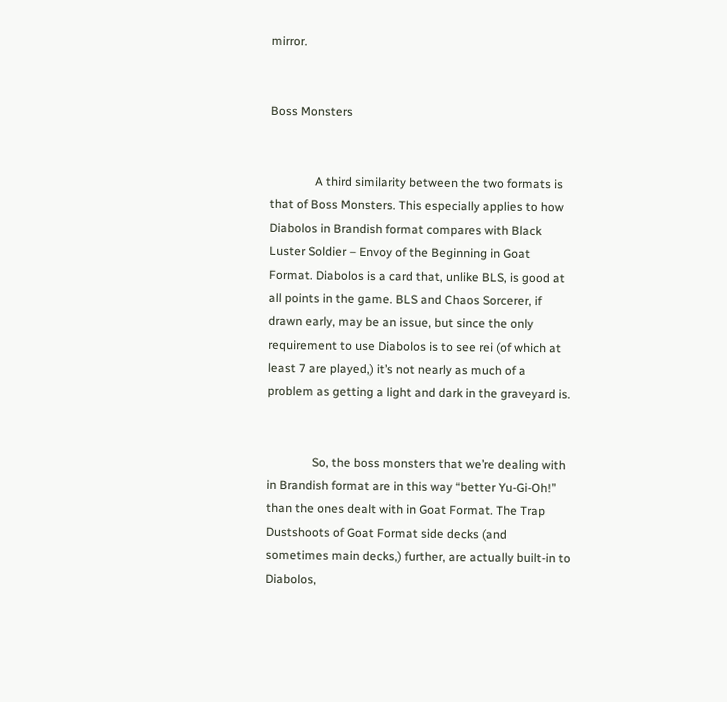mirror.


Boss Monsters


               A third similarity between the two formats is that of Boss Monsters. This especially applies to how Diabolos in Brandish format compares with Black Luster Soldier – Envoy of the Beginning in Goat Format. Diabolos is a card that, unlike BLS, is good at all points in the game. BLS and Chaos Sorcerer, if drawn early, may be an issue, but since the only requirement to use Diabolos is to see rei (of which at least 7 are played,) it’s not nearly as much of a problem as getting a light and dark in the graveyard is.


               So, the boss monsters that we’re dealing with in Brandish format are in this way “better Yu-Gi-Oh!” than the ones dealt with in Goat Format. The Trap Dustshoots of Goat Format side decks (and sometimes main decks,) further, are actually built-in to Diabolos,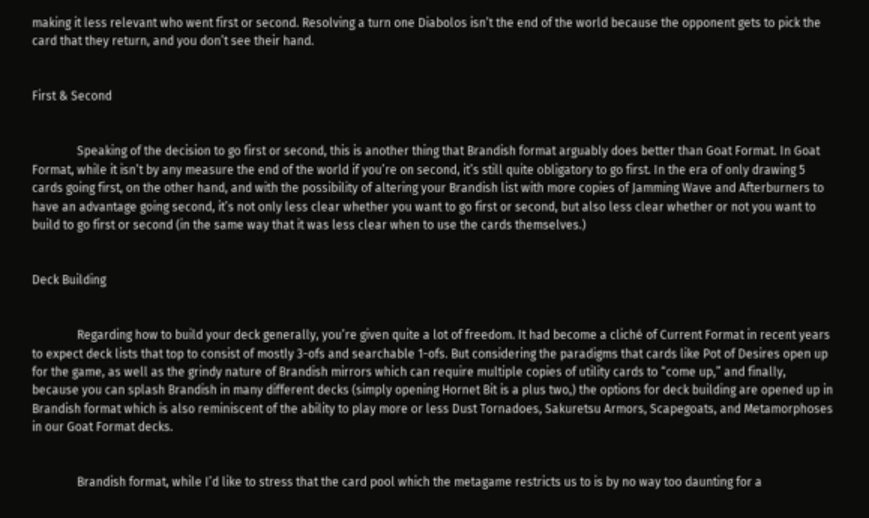making it less relevant who went first or second. Resolving a turn one Diabolos isn’t the end of the world because the opponent gets to pick the card that they return, and you don’t see their hand.


First & Second


               Speaking of the decision to go first or second, this is another thing that Brandish format arguably does better than Goat Format. In Goat Format, while it isn’t by any measure the end of the world if you’re on second, it’s still quite obligatory to go first. In the era of only drawing 5 cards going first, on the other hand, and with the possibility of altering your Brandish list with more copies of Jamming Wave and Afterburners to have an advantage going second, it’s not only less clear whether you want to go first or second, but also less clear whether or not you want to build to go first or second (in the same way that it was less clear when to use the cards themselves.)


Deck Building


               Regarding how to build your deck generally, you’re given quite a lot of freedom. It had become a cliché of Current Format in recent years to expect deck lists that top to consist of mostly 3-ofs and searchable 1-ofs. But considering the paradigms that cards like Pot of Desires open up for the game, as well as the grindy nature of Brandish mirrors which can require multiple copies of utility cards to “come up,” and finally, because you can splash Brandish in many different decks (simply opening Hornet Bit is a plus two,) the options for deck building are opened up in Brandish format which is also reminiscent of the ability to play more or less Dust Tornadoes, Sakuretsu Armors, Scapegoats, and Metamorphoses in our Goat Format decks.


               Brandish format, while I’d like to stress that the card pool which the metagame restricts us to is by no way too daunting for a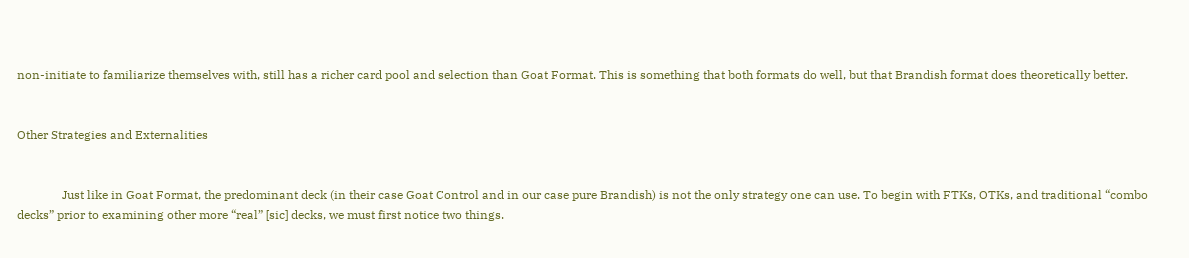non-initiate to familiarize themselves with, still has a richer card pool and selection than Goat Format. This is something that both formats do well, but that Brandish format does theoretically better.


Other Strategies and Externalities


               Just like in Goat Format, the predominant deck (in their case Goat Control and in our case pure Brandish) is not the only strategy one can use. To begin with FTKs, OTKs, and traditional “combo decks” prior to examining other more “real” [sic] decks, we must first notice two things.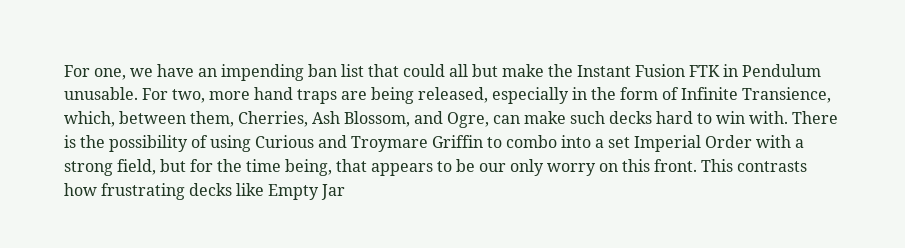For one, we have an impending ban list that could all but make the Instant Fusion FTK in Pendulum unusable. For two, more hand traps are being released, especially in the form of Infinite Transience, which, between them, Cherries, Ash Blossom, and Ogre, can make such decks hard to win with. There is the possibility of using Curious and Troymare Griffin to combo into a set Imperial Order with a strong field, but for the time being, that appears to be our only worry on this front. This contrasts how frustrating decks like Empty Jar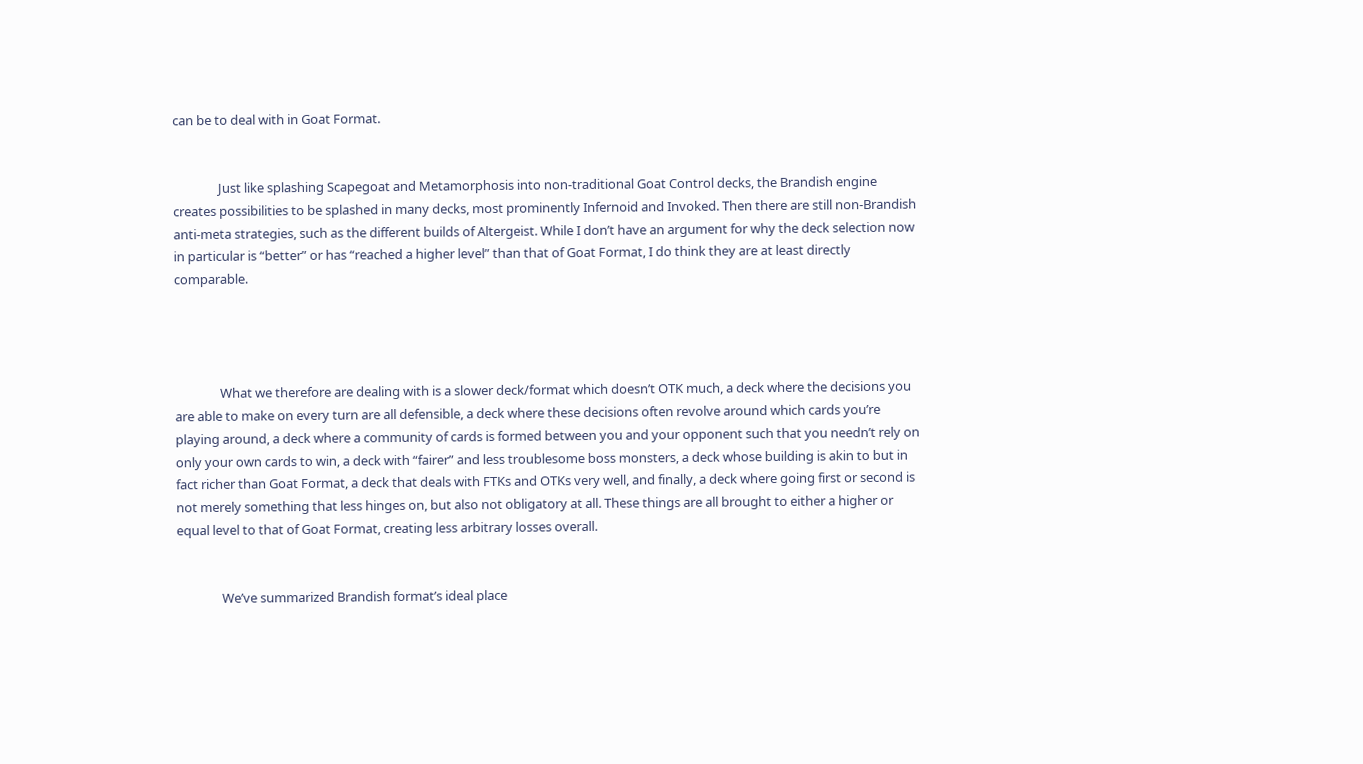can be to deal with in Goat Format.


               Just like splashing Scapegoat and Metamorphosis into non-traditional Goat Control decks, the Brandish engine creates possibilities to be splashed in many decks, most prominently Infernoid and Invoked. Then there are still non-Brandish anti-meta strategies, such as the different builds of Altergeist. While I don’t have an argument for why the deck selection now in particular is “better” or has “reached a higher level” than that of Goat Format, I do think they are at least directly comparable.




               What we therefore are dealing with is a slower deck/format which doesn’t OTK much, a deck where the decisions you are able to make on every turn are all defensible, a deck where these decisions often revolve around which cards you’re playing around, a deck where a community of cards is formed between you and your opponent such that you needn’t rely on only your own cards to win, a deck with “fairer” and less troublesome boss monsters, a deck whose building is akin to but in fact richer than Goat Format, a deck that deals with FTKs and OTKs very well, and finally, a deck where going first or second is not merely something that less hinges on, but also not obligatory at all. These things are all brought to either a higher or equal level to that of Goat Format, creating less arbitrary losses overall.


               We’ve summarized Brandish format’s ideal place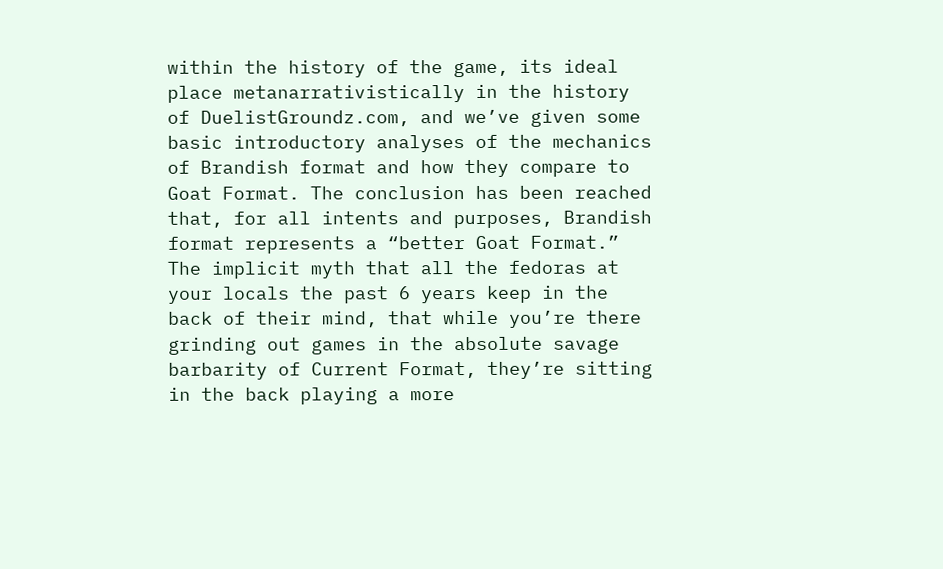within the history of the game, its ideal place metanarrativistically in the history of DuelistGroundz.com, and we’ve given some basic introductory analyses of the mechanics of Brandish format and how they compare to Goat Format. The conclusion has been reached that, for all intents and purposes, Brandish format represents a “better Goat Format.” The implicit myth that all the fedoras at your locals the past 6 years keep in the back of their mind, that while you’re there grinding out games in the absolute savage barbarity of Current Format, they’re sitting in the back playing a more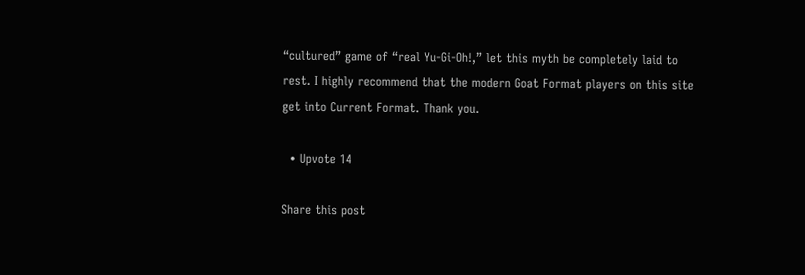“cultured” game of “real Yu-Gi-Oh!,” let this myth be completely laid to rest. I highly recommend that the modern Goat Format players on this site get into Current Format. Thank you.

  • Upvote 14

Share this post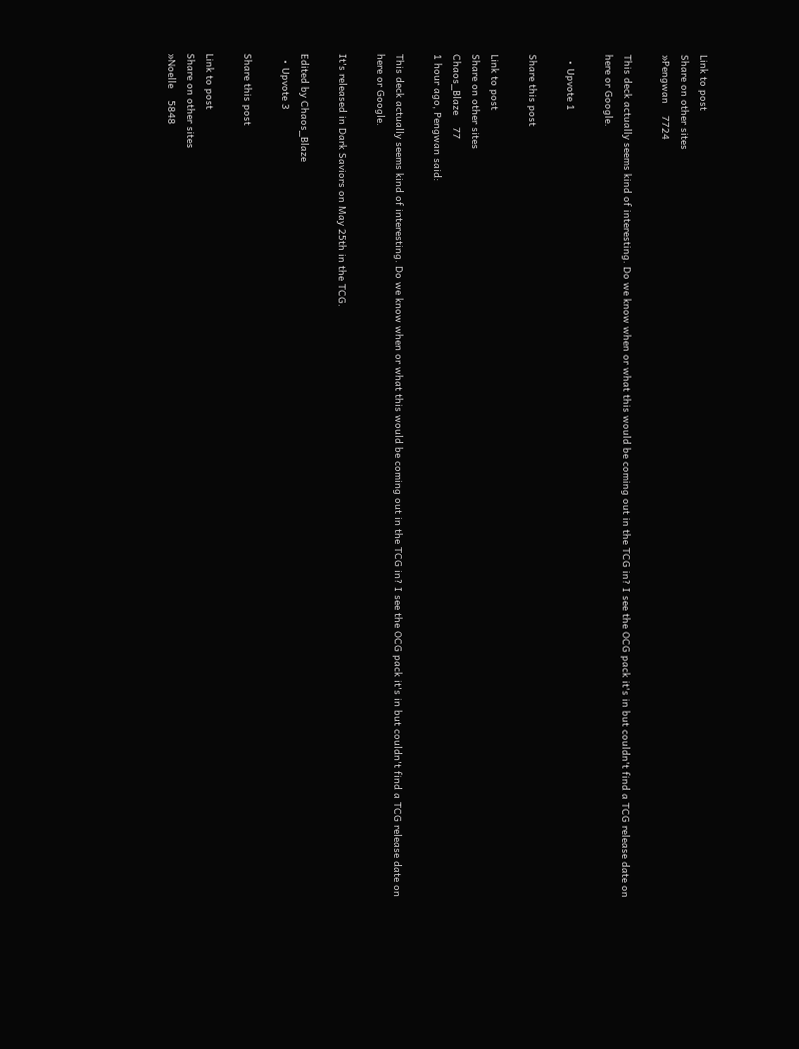Link to post
Share on other sites
»Pengwan    7724

This deck actually seems kind of interesting. Do we know when or what this would be coming out in the TCG in? I see the OCG pack it's in but couldn't find a TCG release date on here or Google.

  • Upvote 1

Share this post

Link to post
Share on other sites
Chaos_Blaze    77
1 hour ago, Pengwan said:

This deck actually seems kind of interesting. Do we know when or what this would be coming out in the TCG in? I see the OCG pack it's in but couldn't find a TCG release date on here or Google.

It's released in Dark Saviors on May 25th in the TCG.

Edited by Chaos_Blaze
  • Upvote 3

Share this post

Link to post
Share on other sites
»Noelle    5848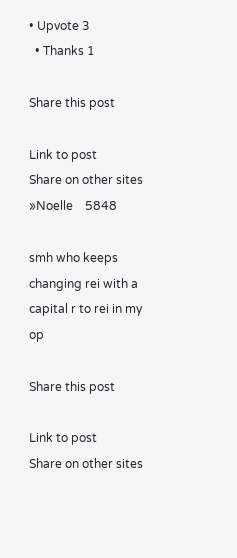• Upvote 3
  • Thanks 1

Share this post

Link to post
Share on other sites
»Noelle    5848

smh who keeps changing rei with a capital r to rei in my op

Share this post

Link to post
Share on other sites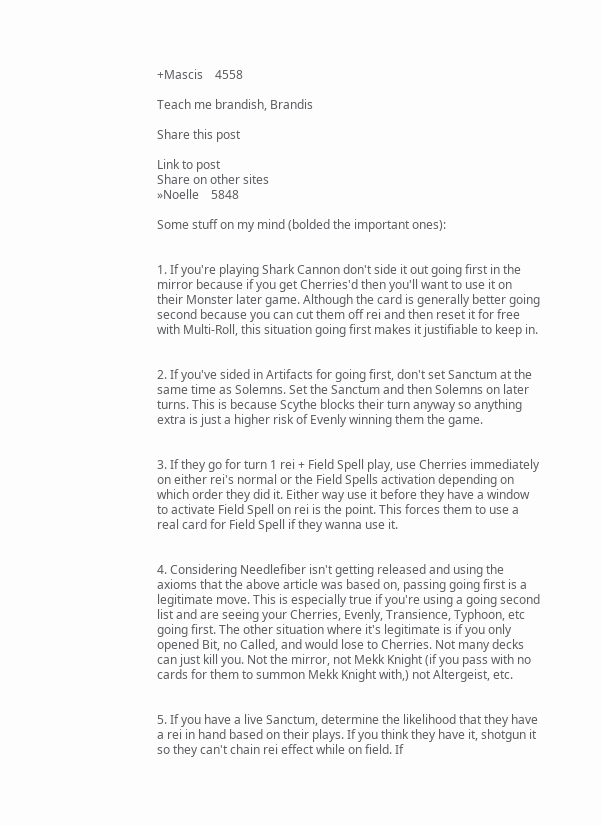+Mascis    4558

Teach me brandish, Brandis

Share this post

Link to post
Share on other sites
»Noelle    5848

Some stuff on my mind (bolded the important ones):


1. If you're playing Shark Cannon don't side it out going first in the mirror because if you get Cherries'd then you'll want to use it on their Monster later game. Although the card is generally better going second because you can cut them off rei and then reset it for free with Multi-Roll, this situation going first makes it justifiable to keep in.


2. If you've sided in Artifacts for going first, don't set Sanctum at the same time as Solemns. Set the Sanctum and then Solemns on later turns. This is because Scythe blocks their turn anyway so anything extra is just a higher risk of Evenly winning them the game.


3. If they go for turn 1 rei + Field Spell play, use Cherries immediately on either rei's normal or the Field Spells activation depending on which order they did it. Either way use it before they have a window to activate Field Spell on rei is the point. This forces them to use a real card for Field Spell if they wanna use it.


4. Considering Needlefiber isn't getting released and using the axioms that the above article was based on, passing going first is a legitimate move. This is especially true if you're using a going second list and are seeing your Cherries, Evenly, Transience, Typhoon, etc going first. The other situation where it's legitimate is if you only opened Bit, no Called, and would lose to Cherries. Not many decks can just kill you. Not the mirror, not Mekk Knight (if you pass with no cards for them to summon Mekk Knight with,) not Altergeist, etc.


5. If you have a live Sanctum, determine the likelihood that they have a rei in hand based on their plays. If you think they have it, shotgun it so they can't chain rei effect while on field. If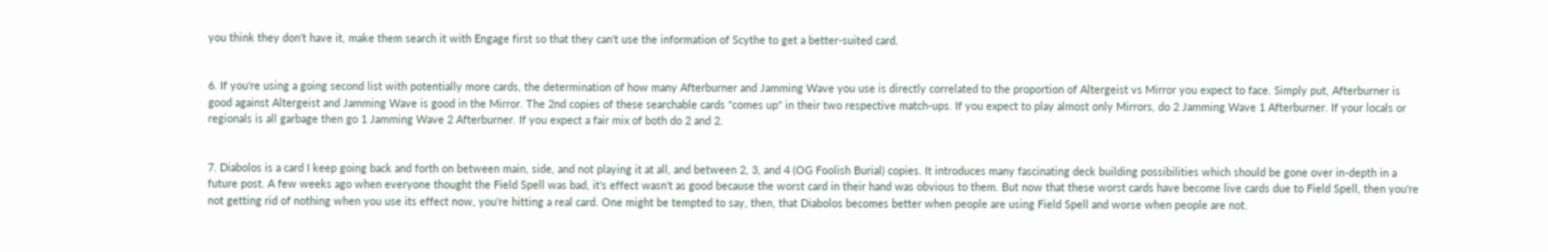you think they don't have it, make them search it with Engage first so that they can't use the information of Scythe to get a better-suited card.


6. If you're using a going second list with potentially more cards, the determination of how many Afterburner and Jamming Wave you use is directly correlated to the proportion of Altergeist vs Mirror you expect to face. Simply put, Afterburner is good against Altergeist and Jamming Wave is good in the Mirror. The 2nd copies of these searchable cards "comes up" in their two respective match-ups. If you expect to play almost only Mirrors, do 2 Jamming Wave 1 Afterburner. If your locals or regionals is all garbage then go 1 Jamming Wave 2 Afterburner. If you expect a fair mix of both do 2 and 2.


7. Diabolos is a card I keep going back and forth on between main, side, and not playing it at all, and between 2, 3, and 4 (OG Foolish Burial) copies. It introduces many fascinating deck building possibilities which should be gone over in-depth in a future post. A few weeks ago when everyone thought the Field Spell was bad, it's effect wasn't as good because the worst card in their hand was obvious to them. But now that these worst cards have become live cards due to Field Spell, then you're not getting rid of nothing when you use its effect now, you're hitting a real card. One might be tempted to say, then, that Diabolos becomes better when people are using Field Spell and worse when people are not.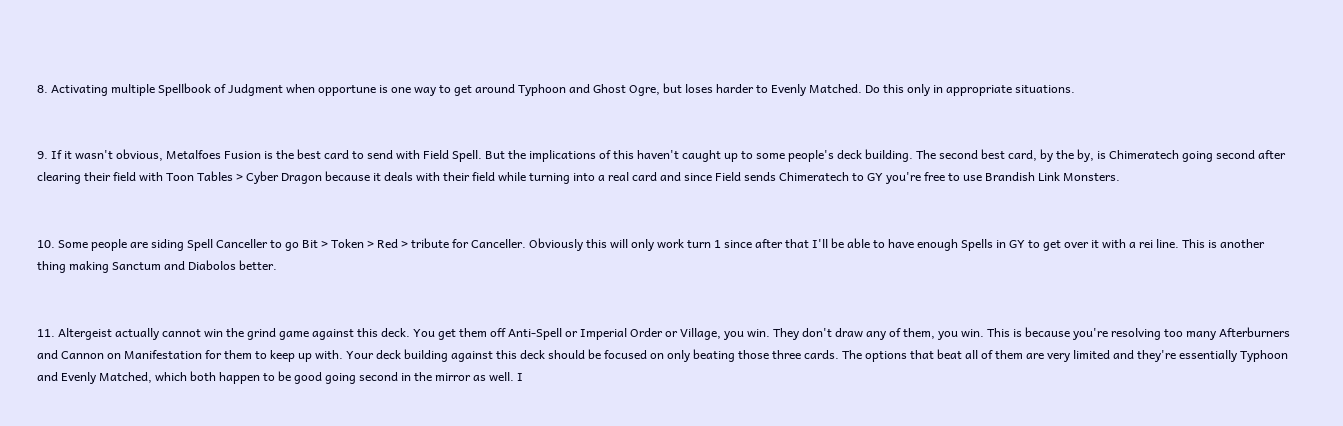8. Activating multiple Spellbook of Judgment when opportune is one way to get around Typhoon and Ghost Ogre, but loses harder to Evenly Matched. Do this only in appropriate situations.


9. If it wasn't obvious, Metalfoes Fusion is the best card to send with Field Spell. But the implications of this haven't caught up to some people's deck building. The second best card, by the by, is Chimeratech going second after clearing their field with Toon Tables > Cyber Dragon because it deals with their field while turning into a real card and since Field sends Chimeratech to GY you're free to use Brandish Link Monsters.


10. Some people are siding Spell Canceller to go Bit > Token > Red > tribute for Canceller. Obviously this will only work turn 1 since after that I'll be able to have enough Spells in GY to get over it with a rei line. This is another thing making Sanctum and Diabolos better.


11. Altergeist actually cannot win the grind game against this deck. You get them off Anti-Spell or Imperial Order or Village, you win. They don't draw any of them, you win. This is because you're resolving too many Afterburners and Cannon on Manifestation for them to keep up with. Your deck building against this deck should be focused on only beating those three cards. The options that beat all of them are very limited and they're essentially Typhoon and Evenly Matched, which both happen to be good going second in the mirror as well. I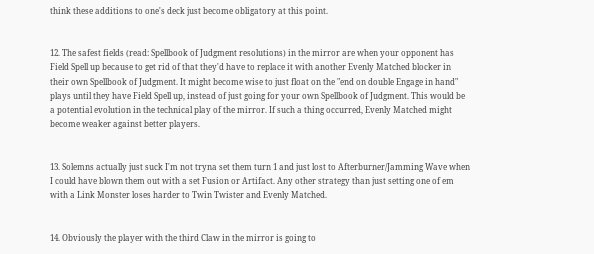think these additions to one's deck just become obligatory at this point.


12. The safest fields (read: Spellbook of Judgment resolutions) in the mirror are when your opponent has Field Spell up because to get rid of that they'd have to replace it with another Evenly Matched blocker in their own Spellbook of Judgment. It might become wise to just float on the "end on double Engage in hand" plays until they have Field Spell up, instead of just going for your own Spellbook of Judgment. This would be a potential evolution in the technical play of the mirror. If such a thing occurred, Evenly Matched might become weaker against better players.


13. Solemns actually just suck I'm not tryna set them turn 1 and just lost to Afterburner/Jamming Wave when I could have blown them out with a set Fusion or Artifact. Any other strategy than just setting one of em with a Link Monster loses harder to Twin Twister and Evenly Matched.


14. Obviously the player with the third Claw in the mirror is going to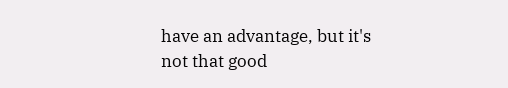have an advantage, but it's not that good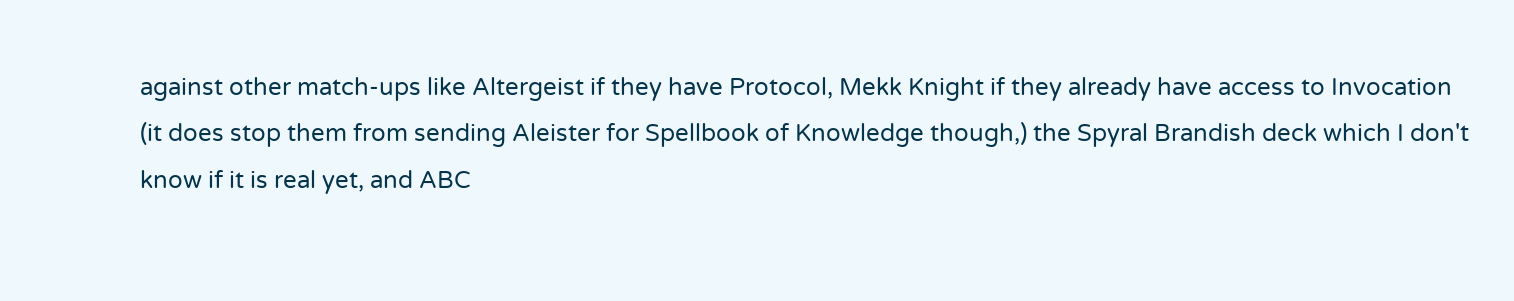against other match-ups like Altergeist if they have Protocol, Mekk Knight if they already have access to Invocation (it does stop them from sending Aleister for Spellbook of Knowledge though,) the Spyral Brandish deck which I don't know if it is real yet, and ABC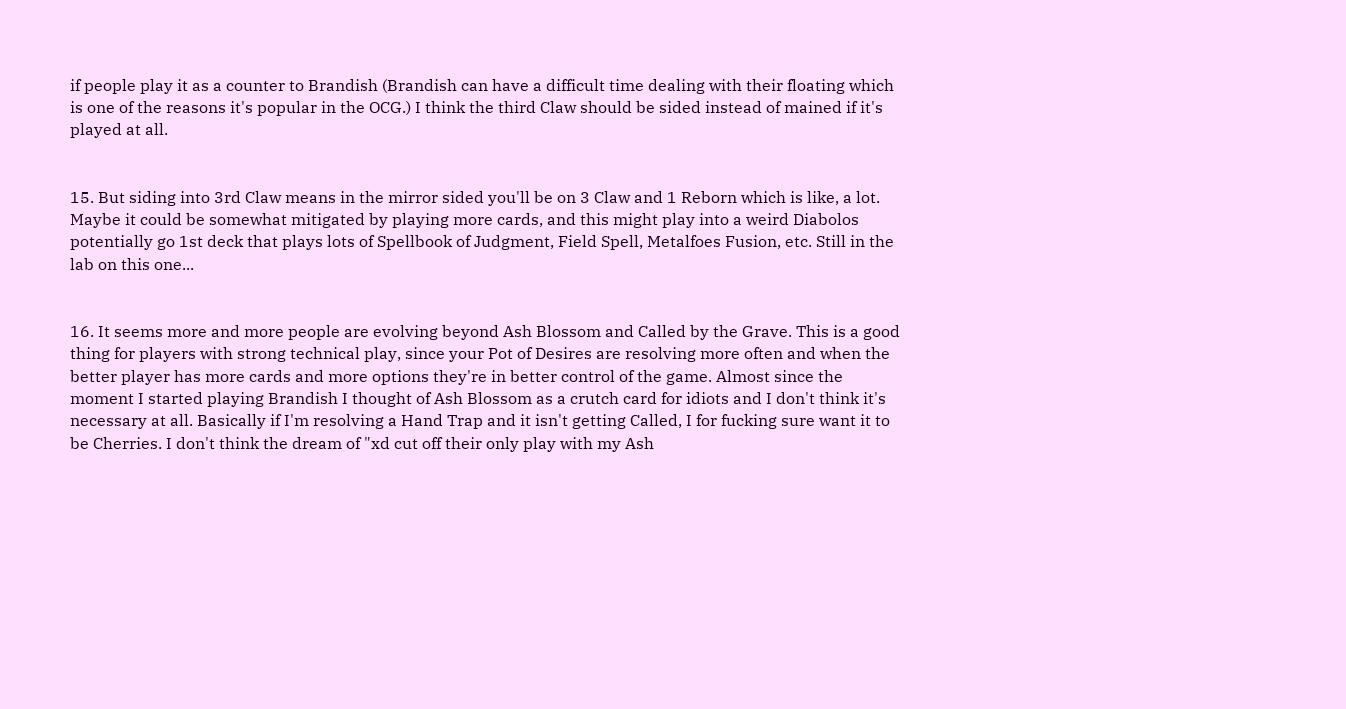if people play it as a counter to Brandish (Brandish can have a difficult time dealing with their floating which is one of the reasons it's popular in the OCG.) I think the third Claw should be sided instead of mained if it's played at all.


15. But siding into 3rd Claw means in the mirror sided you'll be on 3 Claw and 1 Reborn which is like, a lot. Maybe it could be somewhat mitigated by playing more cards, and this might play into a weird Diabolos potentially go 1st deck that plays lots of Spellbook of Judgment, Field Spell, Metalfoes Fusion, etc. Still in the lab on this one...


16. It seems more and more people are evolving beyond Ash Blossom and Called by the Grave. This is a good thing for players with strong technical play, since your Pot of Desires are resolving more often and when the better player has more cards and more options they're in better control of the game. Almost since the moment I started playing Brandish I thought of Ash Blossom as a crutch card for idiots and I don't think it's necessary at all. Basically if I'm resolving a Hand Trap and it isn't getting Called, I for fucking sure want it to be Cherries. I don't think the dream of "xd cut off their only play with my Ash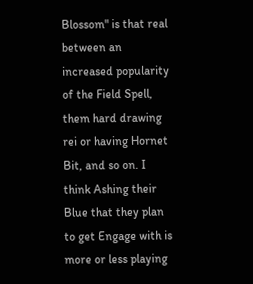Blossom" is that real between an increased popularity of the Field Spell, them hard drawing rei or having Hornet Bit, and so on. I think Ashing their Blue that they plan to get Engage with is more or less playing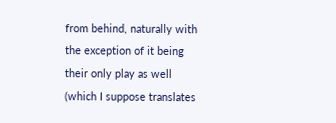from behind, naturally with the exception of it being their only play as well (which I suppose translates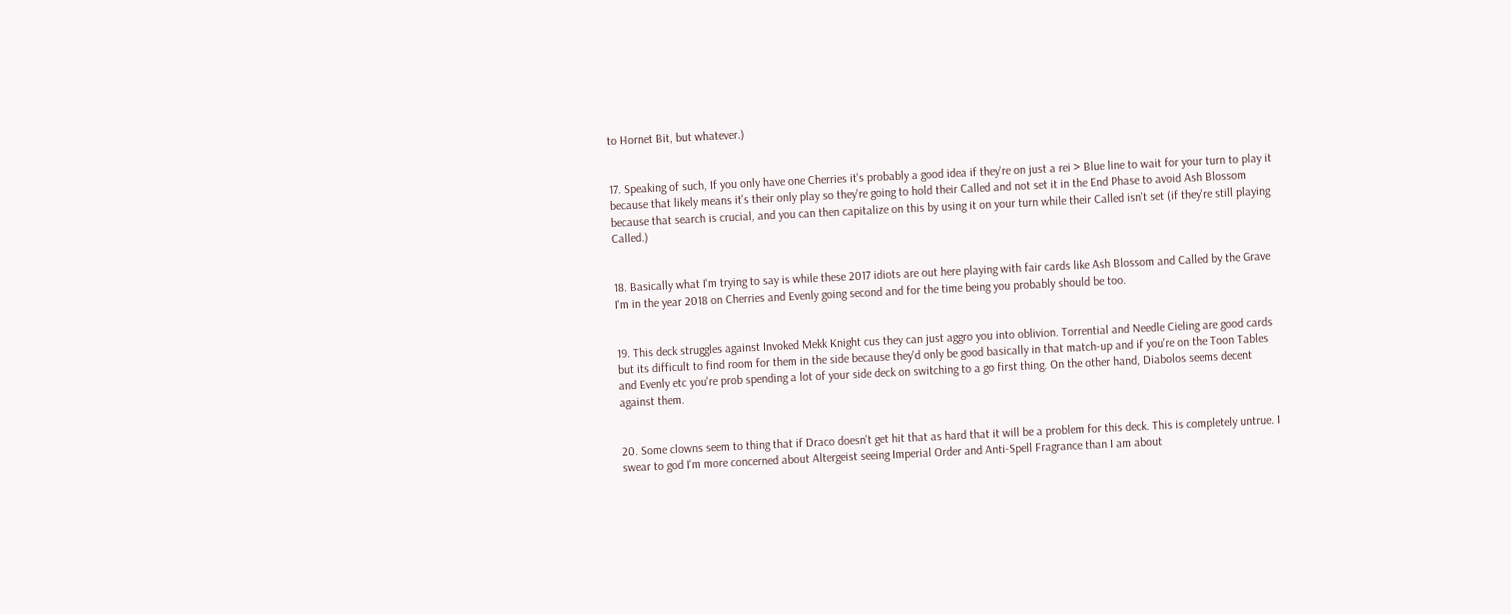to Hornet Bit, but whatever.)


17. Speaking of such, If you only have one Cherries it's probably a good idea if they're on just a rei > Blue line to wait for your turn to play it because that likely means it's their only play so they're going to hold their Called and not set it in the End Phase to avoid Ash Blossom because that search is crucial, and you can then capitalize on this by using it on your turn while their Called isn't set (if they're still playing Called.)


18. Basically what I'm trying to say is while these 2017 idiots are out here playing with fair cards like Ash Blossom and Called by the Grave I'm in the year 2018 on Cherries and Evenly going second and for the time being you probably should be too.


19. This deck struggles against Invoked Mekk Knight cus they can just aggro you into oblivion. Torrential and Needle Cieling are good cards but its difficult to find room for them in the side because they'd only be good basically in that match-up and if you're on the Toon Tables and Evenly etc you're prob spending a lot of your side deck on switching to a go first thing. On the other hand, Diabolos seems decent against them.


20. Some clowns seem to thing that if Draco doesn't get hit that as hard that it will be a problem for this deck. This is completely untrue. I swear to god I'm more concerned about Altergeist seeing Imperial Order and Anti-Spell Fragrance than I am about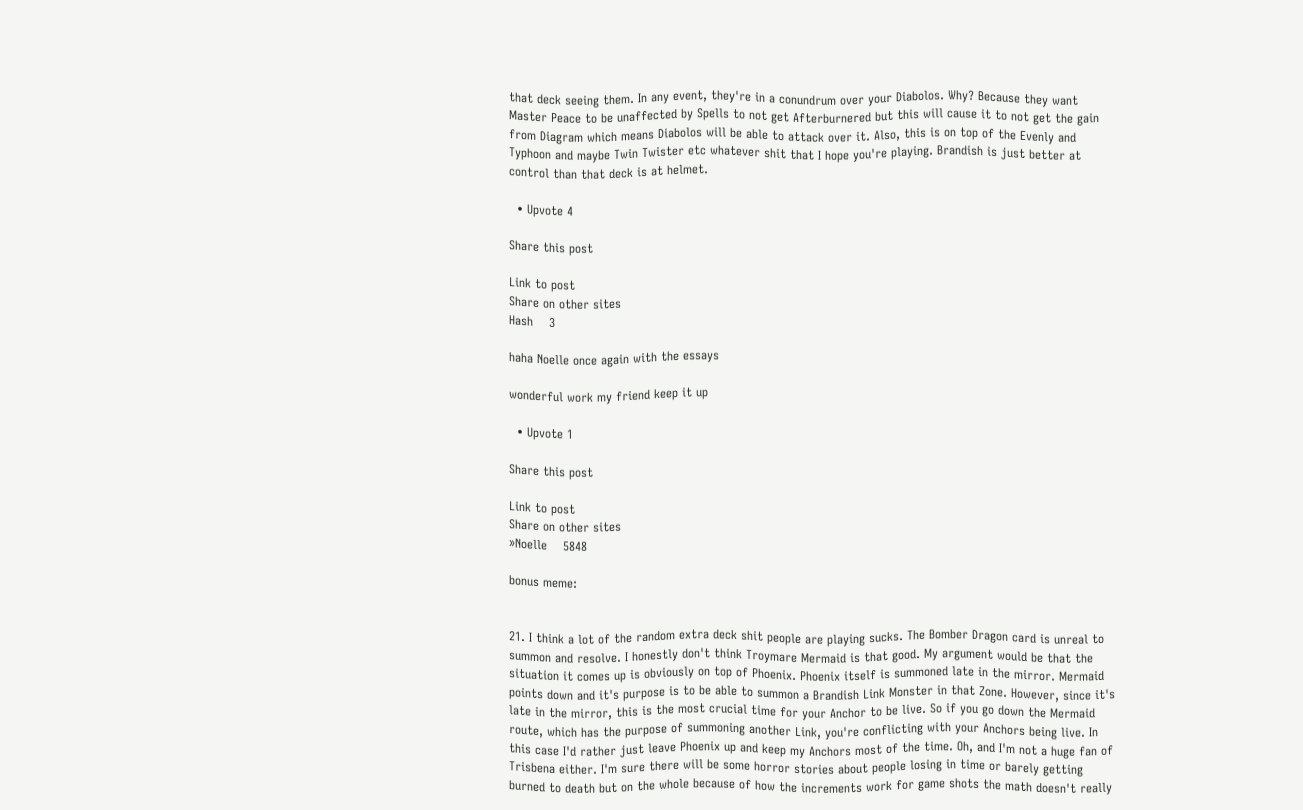that deck seeing them. In any event, they're in a conundrum over your Diabolos. Why? Because they want Master Peace to be unaffected by Spells to not get Afterburnered but this will cause it to not get the gain from Diagram which means Diabolos will be able to attack over it. Also, this is on top of the Evenly and Typhoon and maybe Twin Twister etc whatever shit that I hope you're playing. Brandish is just better at control than that deck is at helmet.

  • Upvote 4

Share this post

Link to post
Share on other sites
Hash    3

haha Noelle once again with the essays

wonderful work my friend keep it up

  • Upvote 1

Share this post

Link to post
Share on other sites
»Noelle    5848

bonus meme:


21. I think a lot of the random extra deck shit people are playing sucks. The Bomber Dragon card is unreal to summon and resolve. I honestly don't think Troymare Mermaid is that good. My argument would be that the situation it comes up is obviously on top of Phoenix. Phoenix itself is summoned late in the mirror. Mermaid points down and it's purpose is to be able to summon a Brandish Link Monster in that Zone. However, since it's late in the mirror, this is the most crucial time for your Anchor to be live. So if you go down the Mermaid route, which has the purpose of summoning another Link, you're conflicting with your Anchors being live. In this case I'd rather just leave Phoenix up and keep my Anchors most of the time. Oh, and I'm not a huge fan of Trisbena either. I'm sure there will be some horror stories about people losing in time or barely getting burned to death but on the whole because of how the increments work for game shots the math doesn't really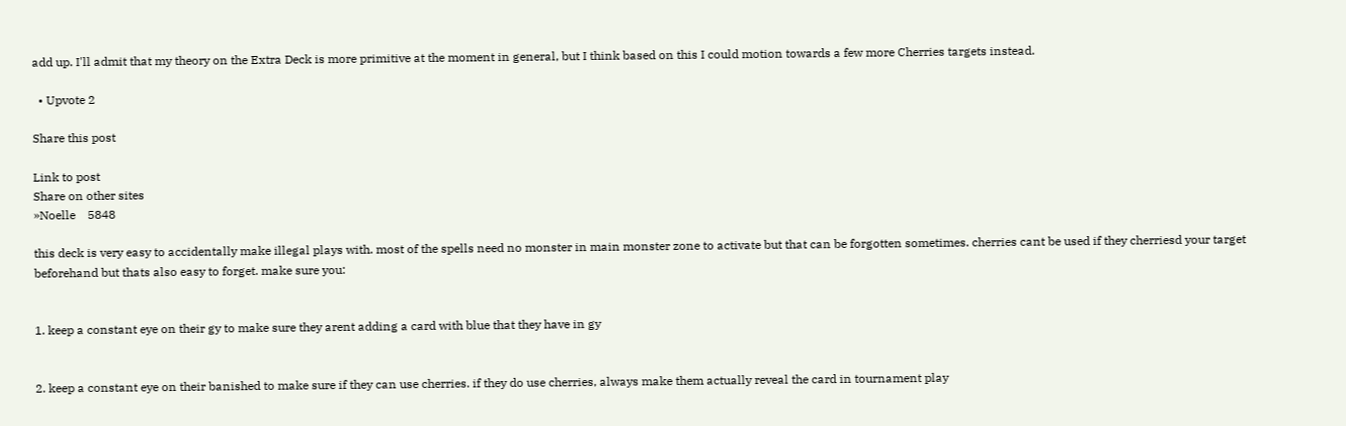add up. I'll admit that my theory on the Extra Deck is more primitive at the moment in general, but I think based on this I could motion towards a few more Cherries targets instead.

  • Upvote 2

Share this post

Link to post
Share on other sites
»Noelle    5848

this deck is very easy to accidentally make illegal plays with. most of the spells need no monster in main monster zone to activate but that can be forgotten sometimes. cherries cant be used if they cherriesd your target beforehand but thats also easy to forget. make sure you:


1. keep a constant eye on their gy to make sure they arent adding a card with blue that they have in gy


2. keep a constant eye on their banished to make sure if they can use cherries. if they do use cherries, always make them actually reveal the card in tournament play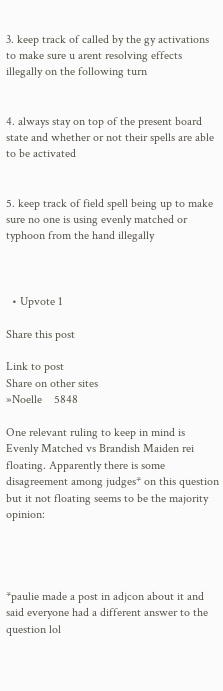3. keep track of called by the gy activations to make sure u arent resolving effects illegally on the following turn


4. always stay on top of the present board state and whether or not their spells are able to be activated


5. keep track of field spell being up to make sure no one is using evenly matched or typhoon from the hand illegally



  • Upvote 1

Share this post

Link to post
Share on other sites
»Noelle    5848

One relevant ruling to keep in mind is Evenly Matched vs Brandish Maiden rei floating. Apparently there is some disagreement among judges* on this question but it not floating seems to be the majority opinion:




*paulie made a post in adjcon about it and said everyone had a different answer to the question lol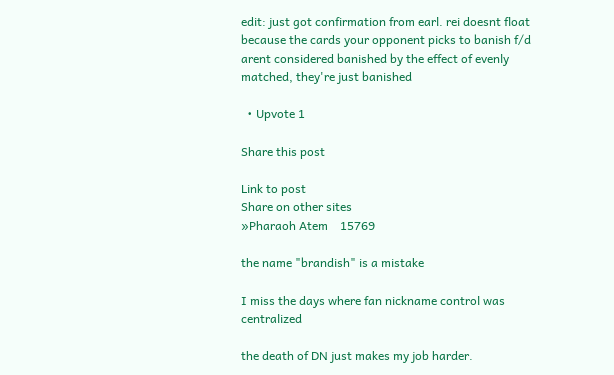edit: just got confirmation from earl. rei doesnt float because the cards your opponent picks to banish f/d arent considered banished by the effect of evenly matched, they're just banished

  • Upvote 1

Share this post

Link to post
Share on other sites
»Pharaoh Atem    15769

the name "brandish" is a mistake

I miss the days where fan nickname control was centralized

the death of DN just makes my job harder.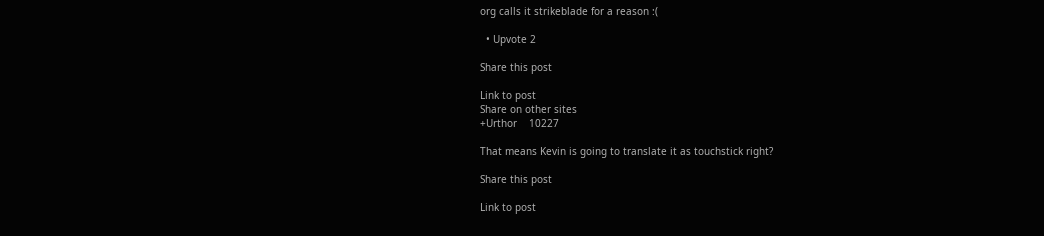org calls it strikeblade for a reason :(

  • Upvote 2

Share this post

Link to post
Share on other sites
+Urthor    10227

That means Kevin is going to translate it as touchstick right?

Share this post

Link to post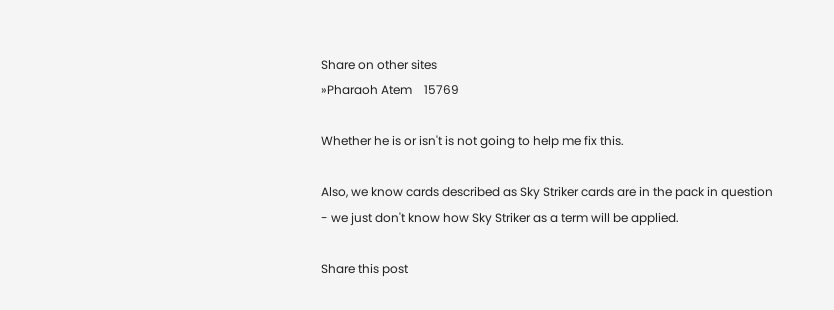Share on other sites
»Pharaoh Atem    15769

Whether he is or isn't is not going to help me fix this.

Also, we know cards described as Sky Striker cards are in the pack in question - we just don't know how Sky Striker as a term will be applied.

Share this post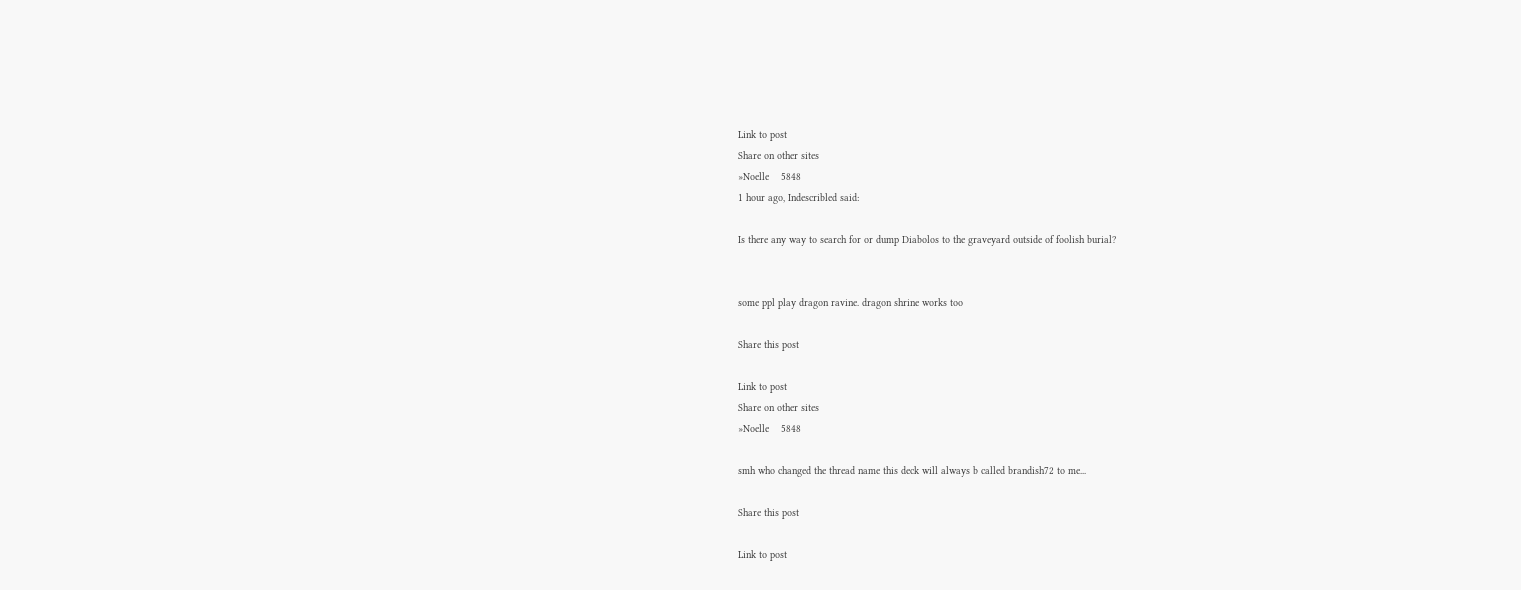Link to post
Share on other sites
»Noelle    5848
1 hour ago, Indescribled said:

Is there any way to search for or dump Diabolos to the graveyard outside of foolish burial?


some ppl play dragon ravine. dragon shrine works too

Share this post

Link to post
Share on other sites
»Noelle    5848

smh who changed the thread name this deck will always b called brandish72 to me...

Share this post

Link to post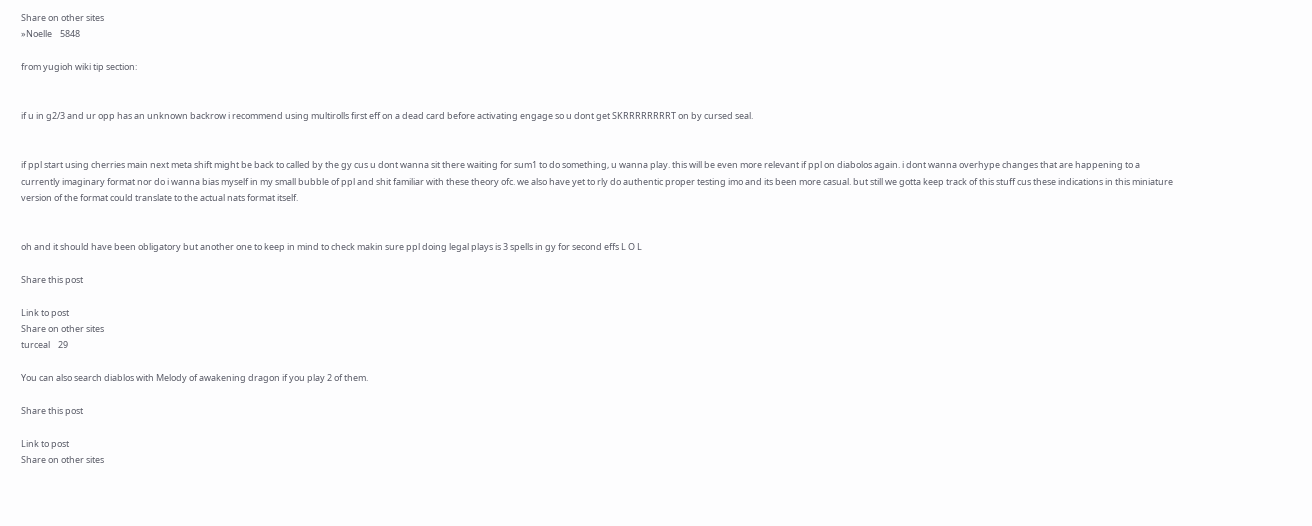Share on other sites
»Noelle    5848

from yugioh wiki tip section:


if u in g2/3 and ur opp has an unknown backrow i recommend using multirolls first eff on a dead card before activating engage so u dont get SKRRRRRRRRT on by cursed seal.


if ppl start using cherries main next meta shift might be back to called by the gy cus u dont wanna sit there waiting for sum1 to do something, u wanna play. this will be even more relevant if ppl on diabolos again. i dont wanna overhype changes that are happening to a currently imaginary format nor do i wanna bias myself in my small bubble of ppl and shit familiar with these theory ofc. we also have yet to rly do authentic proper testing imo and its been more casual. but still we gotta keep track of this stuff cus these indications in this miniature version of the format could translate to the actual nats format itself.


oh and it should have been obligatory but another one to keep in mind to check makin sure ppl doing legal plays is 3 spells in gy for second effs L O L

Share this post

Link to post
Share on other sites
turceal    29

You can also search diablos with Melody of awakening dragon if you play 2 of them.

Share this post

Link to post
Share on other sites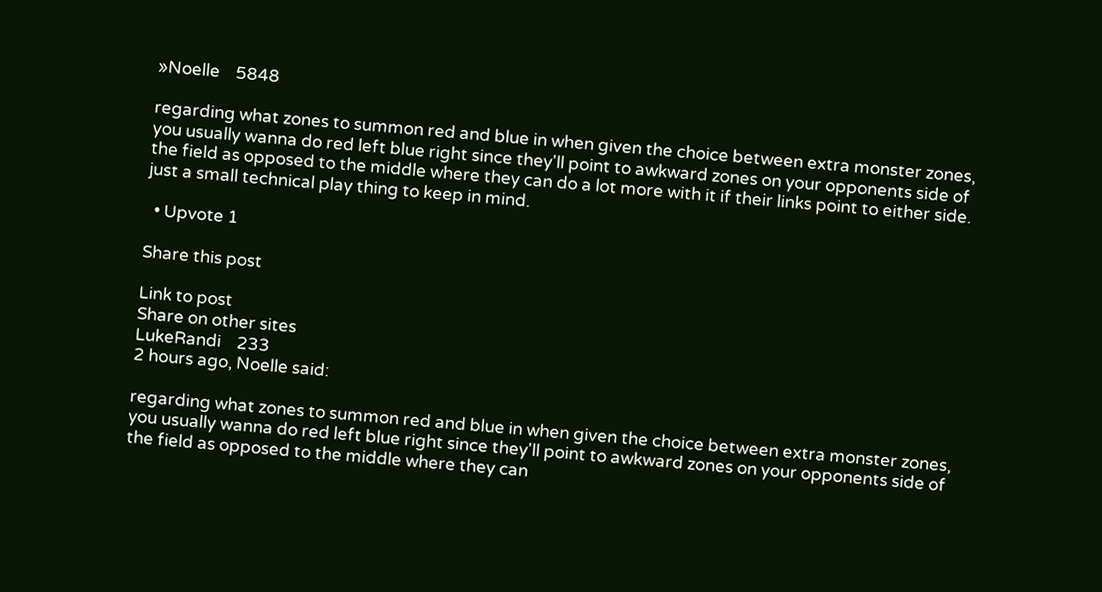»Noelle    5848

regarding what zones to summon red and blue in when given the choice between extra monster zones, you usually wanna do red left blue right since they'll point to awkward zones on your opponents side of the field as opposed to the middle where they can do a lot more with it if their links point to either side. just a small technical play thing to keep in mind.

  • Upvote 1

Share this post

Link to post
Share on other sites
LukeRandi    233
2 hours ago, Noelle said:

regarding what zones to summon red and blue in when given the choice between extra monster zones, you usually wanna do red left blue right since they'll point to awkward zones on your opponents side of the field as opposed to the middle where they can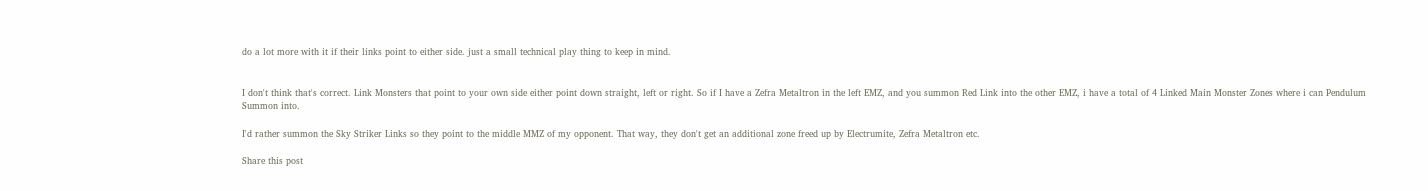do a lot more with it if their links point to either side. just a small technical play thing to keep in mind.


I don't think that's correct. Link Monsters that point to your own side either point down straight, left or right. So if I have a Zefra Metaltron in the left EMZ, and you summon Red Link into the other EMZ, i have a total of 4 Linked Main Monster Zones where i can Pendulum Summon into.

I'd rather summon the Sky Striker Links so they point to the middle MMZ of my opponent. That way, they don't get an additional zone freed up by Electrumite, Zefra Metaltron etc.

Share this post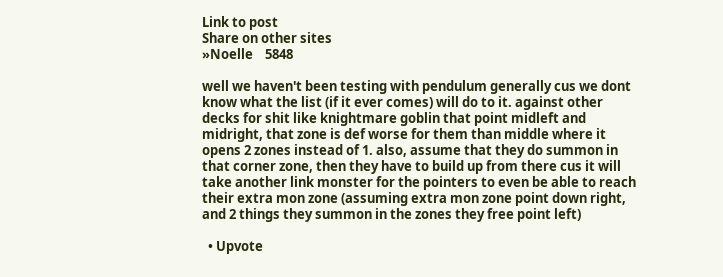Link to post
Share on other sites
»Noelle    5848

well we haven't been testing with pendulum generally cus we dont know what the list (if it ever comes) will do to it. against other decks for shit like knightmare goblin that point midleft and midright, that zone is def worse for them than middle where it opens 2 zones instead of 1. also, assume that they do summon in that corner zone, then they have to build up from there cus it will take another link monster for the pointers to even be able to reach their extra mon zone (assuming extra mon zone point down right, and 2 things they summon in the zones they free point left)

  • Upvote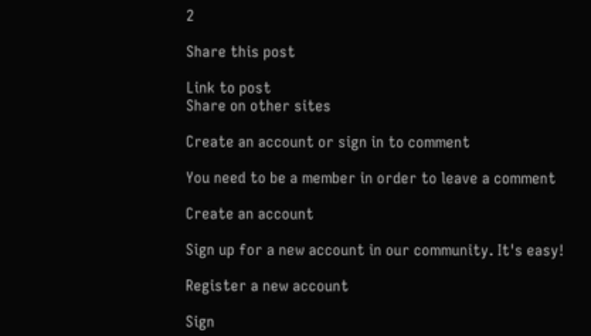2

Share this post

Link to post
Share on other sites

Create an account or sign in to comment

You need to be a member in order to leave a comment

Create an account

Sign up for a new account in our community. It's easy!

Register a new account

Sign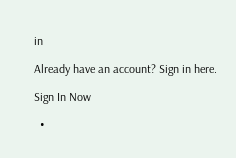in

Already have an account? Sign in here.

Sign In Now

  •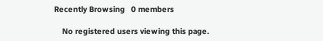Recently Browsing   0 members

    No registered users viewing this page.